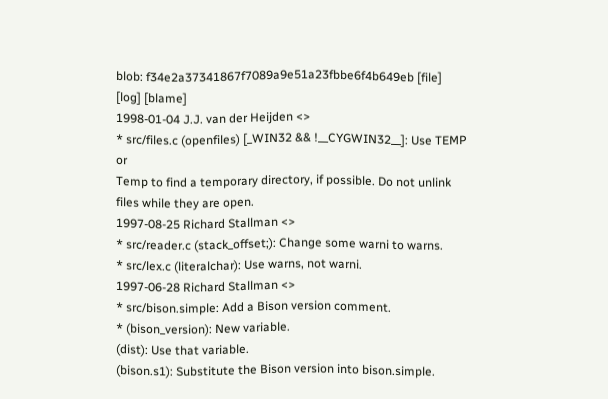blob: f34e2a37341867f7089a9e51a23fbbe6f4b649eb [file] [log] [blame]
1998-01-04 J.J. van der Heijden <>
* src/files.c (openfiles) [_WIN32 && !__CYGWIN32__]: Use TEMP or
Temp to find a temporary directory, if possible. Do not unlink
files while they are open.
1997-08-25 Richard Stallman <>
* src/reader.c (stack_offset;): Change some warni to warns.
* src/lex.c (literalchar): Use warns, not warni.
1997-06-28 Richard Stallman <>
* src/bison.simple: Add a Bison version comment.
* (bison_version): New variable.
(dist): Use that variable.
(bison.s1): Substitute the Bison version into bison.simple.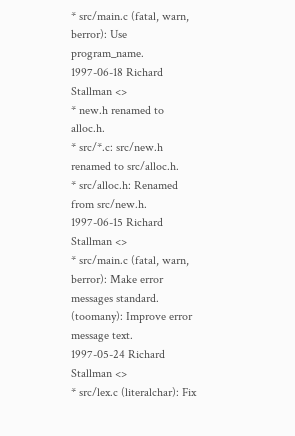* src/main.c (fatal, warn, berror): Use program_name.
1997-06-18 Richard Stallman <>
* new.h renamed to alloc.h.
* src/*.c: src/new.h renamed to src/alloc.h.
* src/alloc.h: Renamed from src/new.h.
1997-06-15 Richard Stallman <>
* src/main.c (fatal, warn, berror): Make error messages standard.
(toomany): Improve error message text.
1997-05-24 Richard Stallman <>
* src/lex.c (literalchar): Fix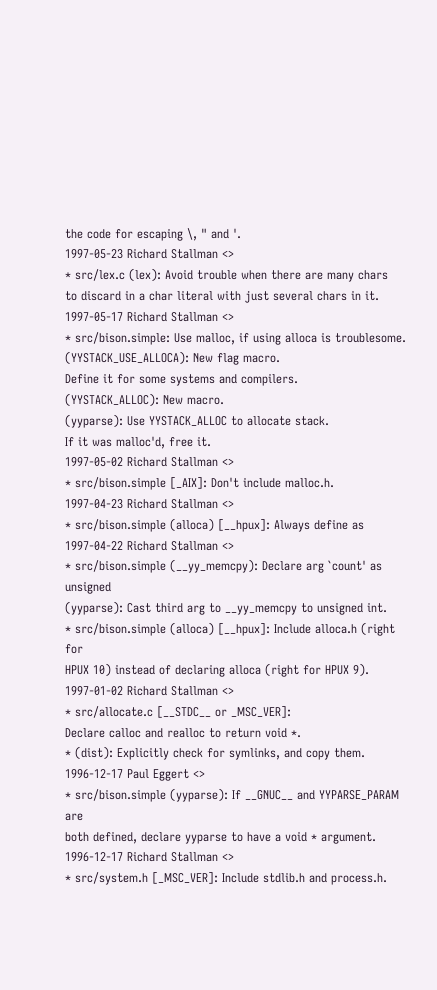the code for escaping \, " and '.
1997-05-23 Richard Stallman <>
* src/lex.c (lex): Avoid trouble when there are many chars
to discard in a char literal with just several chars in it.
1997-05-17 Richard Stallman <>
* src/bison.simple: Use malloc, if using alloca is troublesome.
(YYSTACK_USE_ALLOCA): New flag macro.
Define it for some systems and compilers.
(YYSTACK_ALLOC): New macro.
(yyparse): Use YYSTACK_ALLOC to allocate stack.
If it was malloc'd, free it.
1997-05-02 Richard Stallman <>
* src/bison.simple [_AIX]: Don't include malloc.h.
1997-04-23 Richard Stallman <>
* src/bison.simple (alloca) [__hpux]: Always define as
1997-04-22 Richard Stallman <>
* src/bison.simple (__yy_memcpy): Declare arg `count' as unsigned
(yyparse): Cast third arg to __yy_memcpy to unsigned int.
* src/bison.simple (alloca) [__hpux]: Include alloca.h (right for
HPUX 10) instead of declaring alloca (right for HPUX 9).
1997-01-02 Richard Stallman <>
* src/allocate.c [__STDC__ or _MSC_VER]:
Declare calloc and realloc to return void *.
* (dist): Explicitly check for symlinks, and copy them.
1996-12-17 Paul Eggert <>
* src/bison.simple (yyparse): If __GNUC__ and YYPARSE_PARAM are
both defined, declare yyparse to have a void * argument.
1996-12-17 Richard Stallman <>
* src/system.h [_MSC_VER]: Include stdlib.h and process.h.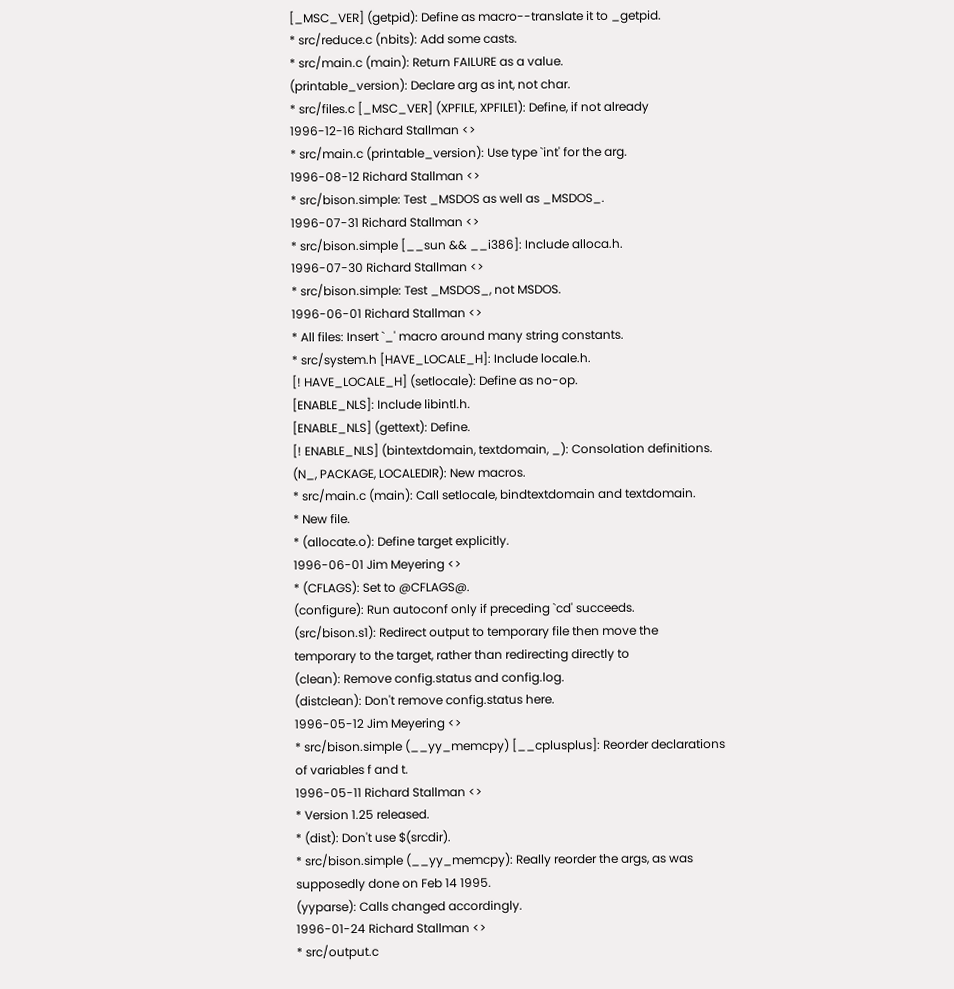[_MSC_VER] (getpid): Define as macro--translate it to _getpid.
* src/reduce.c (nbits): Add some casts.
* src/main.c (main): Return FAILURE as a value.
(printable_version): Declare arg as int, not char.
* src/files.c [_MSC_VER] (XPFILE, XPFILE1): Define, if not already
1996-12-16 Richard Stallman <>
* src/main.c (printable_version): Use type `int' for the arg.
1996-08-12 Richard Stallman <>
* src/bison.simple: Test _MSDOS as well as _MSDOS_.
1996-07-31 Richard Stallman <>
* src/bison.simple [__sun && __i386]: Include alloca.h.
1996-07-30 Richard Stallman <>
* src/bison.simple: Test _MSDOS_, not MSDOS.
1996-06-01 Richard Stallman <>
* All files: Insert `_' macro around many string constants.
* src/system.h [HAVE_LOCALE_H]: Include locale.h.
[! HAVE_LOCALE_H] (setlocale): Define as no-op.
[ENABLE_NLS]: Include libintl.h.
[ENABLE_NLS] (gettext): Define.
[! ENABLE_NLS] (bintextdomain, textdomain, _): Consolation definitions.
(N_, PACKAGE, LOCALEDIR): New macros.
* src/main.c (main): Call setlocale, bindtextdomain and textdomain.
* New file.
* (allocate.o): Define target explicitly.
1996-06-01 Jim Meyering <>
* (CFLAGS): Set to @CFLAGS@.
(configure): Run autoconf only if preceding `cd' succeeds.
(src/bison.s1): Redirect output to temporary file then move the
temporary to the target, rather than redirecting directly to
(clean): Remove config.status and config.log.
(distclean): Don't remove config.status here.
1996-05-12 Jim Meyering <>
* src/bison.simple (__yy_memcpy) [__cplusplus]: Reorder declarations
of variables f and t.
1996-05-11 Richard Stallman <>
* Version 1.25 released.
* (dist): Don't use $(srcdir).
* src/bison.simple (__yy_memcpy): Really reorder the args, as was
supposedly done on Feb 14 1995.
(yyparse): Calls changed accordingly.
1996-01-24 Richard Stallman <>
* src/output.c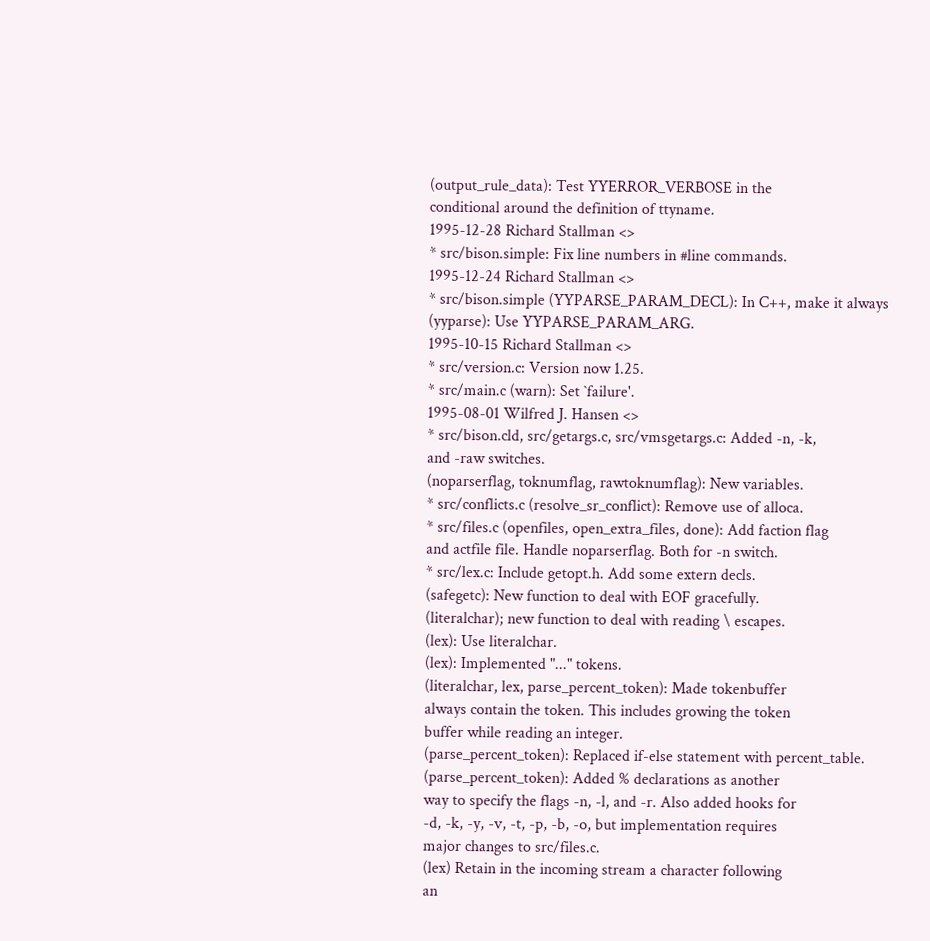(output_rule_data): Test YYERROR_VERBOSE in the
conditional around the definition of ttyname.
1995-12-28 Richard Stallman <>
* src/bison.simple: Fix line numbers in #line commands.
1995-12-24 Richard Stallman <>
* src/bison.simple (YYPARSE_PARAM_DECL): In C++, make it always
(yyparse): Use YYPARSE_PARAM_ARG.
1995-10-15 Richard Stallman <>
* src/version.c: Version now 1.25.
* src/main.c (warn): Set `failure'.
1995-08-01 Wilfred J. Hansen <>
* src/bison.cld, src/getargs.c, src/vmsgetargs.c: Added -n, -k,
and -raw switches.
(noparserflag, toknumflag, rawtoknumflag): New variables.
* src/conflicts.c (resolve_sr_conflict): Remove use of alloca.
* src/files.c (openfiles, open_extra_files, done): Add faction flag
and actfile file. Handle noparserflag. Both for -n switch.
* src/lex.c: Include getopt.h. Add some extern decls.
(safegetc): New function to deal with EOF gracefully.
(literalchar); new function to deal with reading \ escapes.
(lex): Use literalchar.
(lex): Implemented "..." tokens.
(literalchar, lex, parse_percent_token): Made tokenbuffer
always contain the token. This includes growing the token
buffer while reading an integer.
(parse_percent_token): Replaced if-else statement with percent_table.
(parse_percent_token): Added % declarations as another
way to specify the flags -n, -l, and -r. Also added hooks for
-d, -k, -y, -v, -t, -p, -b, -o, but implementation requires
major changes to src/files.c.
(lex) Retain in the incoming stream a character following
an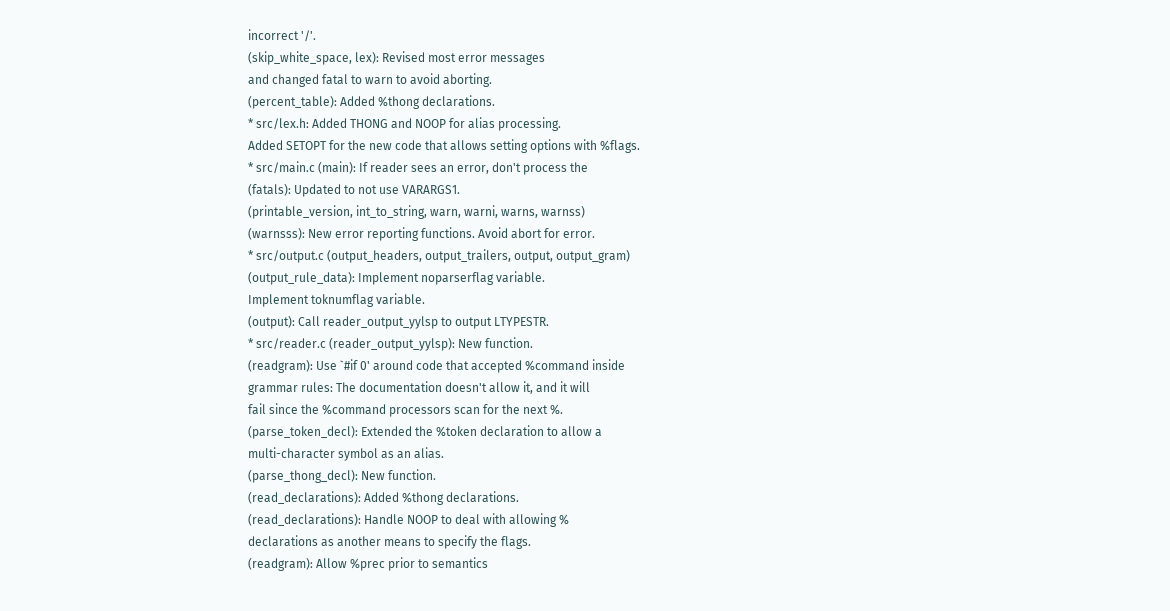incorrect '/'.
(skip_white_space, lex): Revised most error messages
and changed fatal to warn to avoid aborting.
(percent_table): Added %thong declarations.
* src/lex.h: Added THONG and NOOP for alias processing.
Added SETOPT for the new code that allows setting options with %flags.
* src/main.c (main): If reader sees an error, don't process the
(fatals): Updated to not use VARARGS1.
(printable_version, int_to_string, warn, warni, warns, warnss)
(warnsss): New error reporting functions. Avoid abort for error.
* src/output.c (output_headers, output_trailers, output, output_gram)
(output_rule_data): Implement noparserflag variable.
Implement toknumflag variable.
(output): Call reader_output_yylsp to output LTYPESTR.
* src/reader.c (reader_output_yylsp): New function.
(readgram): Use `#if 0' around code that accepted %command inside
grammar rules: The documentation doesn't allow it, and it will
fail since the %command processors scan for the next %.
(parse_token_decl): Extended the %token declaration to allow a
multi-character symbol as an alias.
(parse_thong_decl): New function.
(read_declarations): Added %thong declarations.
(read_declarations): Handle NOOP to deal with allowing %
declarations as another means to specify the flags.
(readgram): Allow %prec prior to semantics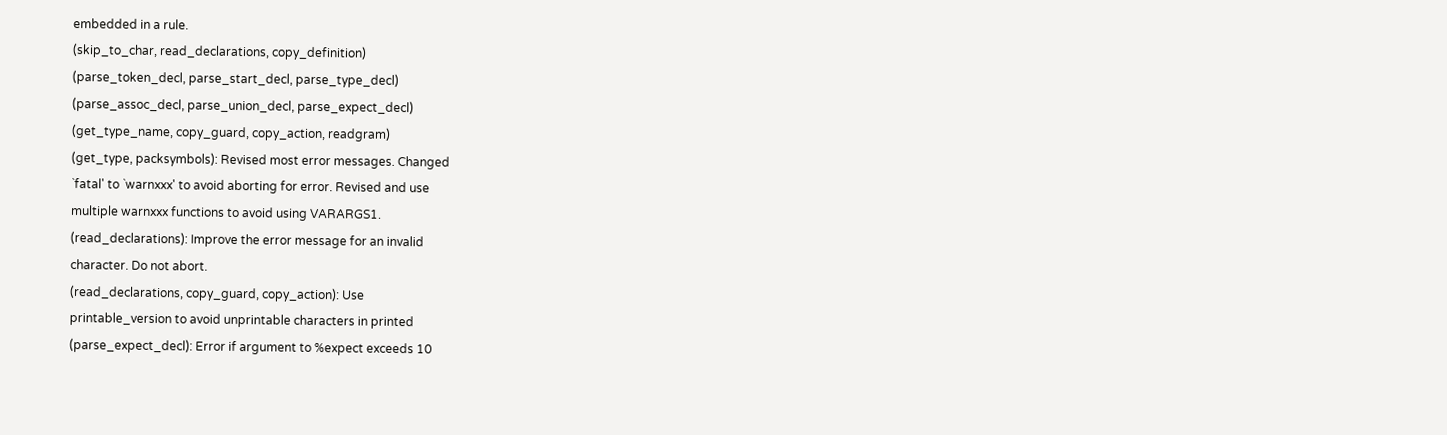embedded in a rule.
(skip_to_char, read_declarations, copy_definition)
(parse_token_decl, parse_start_decl, parse_type_decl)
(parse_assoc_decl, parse_union_decl, parse_expect_decl)
(get_type_name, copy_guard, copy_action, readgram)
(get_type, packsymbols): Revised most error messages. Changed
`fatal' to `warnxxx' to avoid aborting for error. Revised and use
multiple warnxxx functions to avoid using VARARGS1.
(read_declarations): Improve the error message for an invalid
character. Do not abort.
(read_declarations, copy_guard, copy_action): Use
printable_version to avoid unprintable characters in printed
(parse_expect_decl): Error if argument to %expect exceeds 10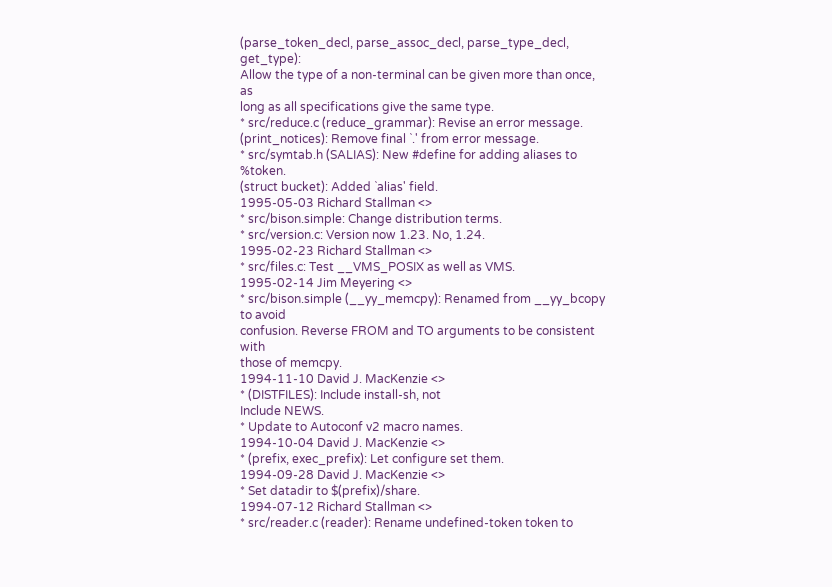(parse_token_decl, parse_assoc_decl, parse_type_decl, get_type):
Allow the type of a non-terminal can be given more than once, as
long as all specifications give the same type.
* src/reduce.c (reduce_grammar): Revise an error message.
(print_notices): Remove final `.' from error message.
* src/symtab.h (SALIAS): New #define for adding aliases to %token.
(struct bucket): Added `alias' field.
1995-05-03 Richard Stallman <>
* src/bison.simple: Change distribution terms.
* src/version.c: Version now 1.23. No, 1.24.
1995-02-23 Richard Stallman <>
* src/files.c: Test __VMS_POSIX as well as VMS.
1995-02-14 Jim Meyering <>
* src/bison.simple (__yy_memcpy): Renamed from __yy_bcopy to avoid
confusion. Reverse FROM and TO arguments to be consistent with
those of memcpy.
1994-11-10 David J. MacKenzie <>
* (DISTFILES): Include install-sh, not
Include NEWS.
* Update to Autoconf v2 macro names.
1994-10-04 David J. MacKenzie <>
* (prefix, exec_prefix): Let configure set them.
1994-09-28 David J. MacKenzie <>
* Set datadir to $(prefix)/share.
1994-07-12 Richard Stallman <>
* src/reader.c (reader): Rename undefined-token token to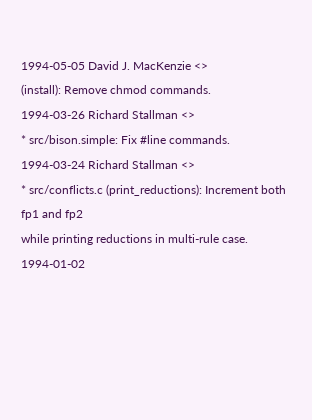1994-05-05 David J. MacKenzie <>
(install): Remove chmod commands.
1994-03-26 Richard Stallman <>
* src/bison.simple: Fix #line commands.
1994-03-24 Richard Stallman <>
* src/conflicts.c (print_reductions): Increment both fp1 and fp2
while printing reductions in multi-rule case.
1994-01-02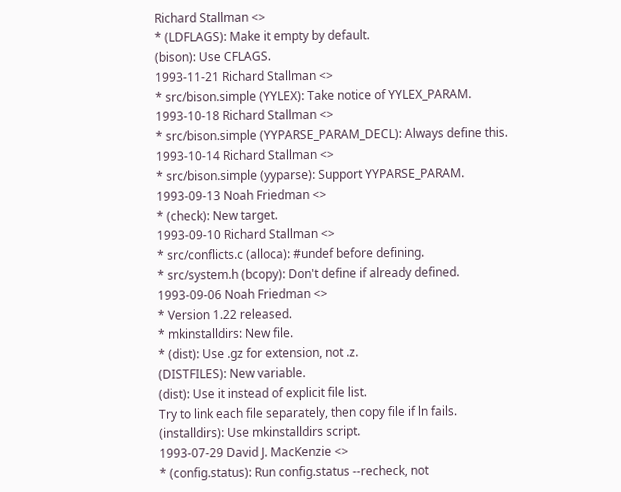Richard Stallman <>
* (LDFLAGS): Make it empty by default.
(bison): Use CFLAGS.
1993-11-21 Richard Stallman <>
* src/bison.simple (YYLEX): Take notice of YYLEX_PARAM.
1993-10-18 Richard Stallman <>
* src/bison.simple (YYPARSE_PARAM_DECL): Always define this.
1993-10-14 Richard Stallman <>
* src/bison.simple (yyparse): Support YYPARSE_PARAM.
1993-09-13 Noah Friedman <>
* (check): New target.
1993-09-10 Richard Stallman <>
* src/conflicts.c (alloca): #undef before defining.
* src/system.h (bcopy): Don't define if already defined.
1993-09-06 Noah Friedman <>
* Version 1.22 released.
* mkinstalldirs: New file.
* (dist): Use .gz for extension, not .z.
(DISTFILES): New variable.
(dist): Use it instead of explicit file list.
Try to link each file separately, then copy file if ln fails.
(installdirs): Use mkinstalldirs script.
1993-07-29 David J. MacKenzie <>
* (config.status): Run config.status --recheck, not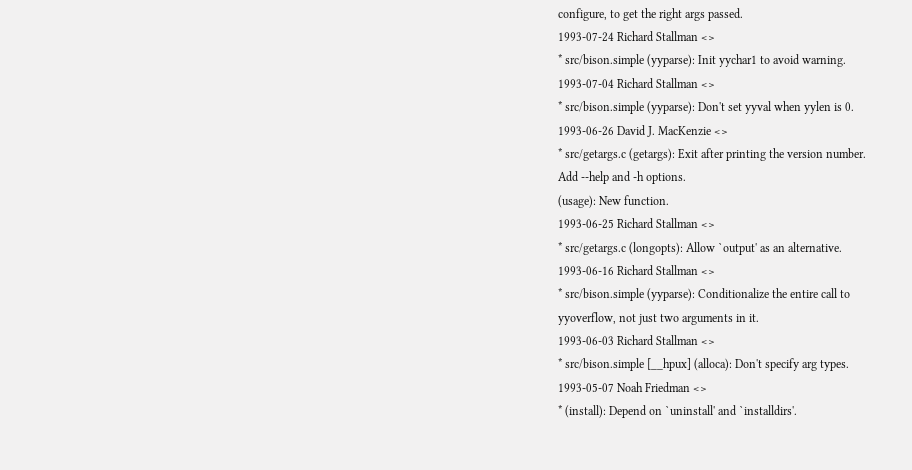configure, to get the right args passed.
1993-07-24 Richard Stallman <>
* src/bison.simple (yyparse): Init yychar1 to avoid warning.
1993-07-04 Richard Stallman <>
* src/bison.simple (yyparse): Don't set yyval when yylen is 0.
1993-06-26 David J. MacKenzie <>
* src/getargs.c (getargs): Exit after printing the version number.
Add --help and -h options.
(usage): New function.
1993-06-25 Richard Stallman <>
* src/getargs.c (longopts): Allow `output' as an alternative.
1993-06-16 Richard Stallman <>
* src/bison.simple (yyparse): Conditionalize the entire call to
yyoverflow, not just two arguments in it.
1993-06-03 Richard Stallman <>
* src/bison.simple [__hpux] (alloca): Don't specify arg types.
1993-05-07 Noah Friedman <>
* (install): Depend on `uninstall' and `installdirs'.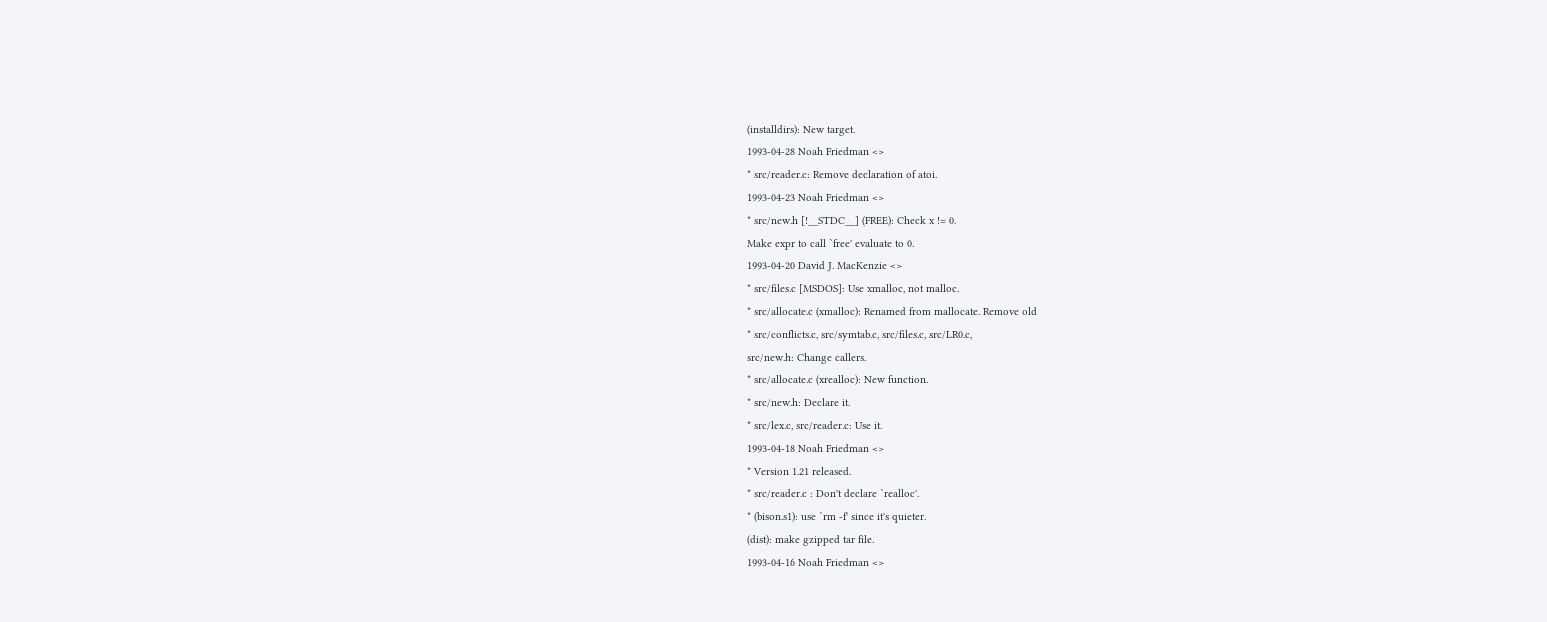(installdirs): New target.
1993-04-28 Noah Friedman <>
* src/reader.c: Remove declaration of atoi.
1993-04-23 Noah Friedman <>
* src/new.h [!__STDC__] (FREE): Check x != 0.
Make expr to call `free' evaluate to 0.
1993-04-20 David J. MacKenzie <>
* src/files.c [MSDOS]: Use xmalloc, not malloc.
* src/allocate.c (xmalloc): Renamed from mallocate. Remove old
* src/conflicts.c, src/symtab.c, src/files.c, src/LR0.c,
src/new.h: Change callers.
* src/allocate.c (xrealloc): New function.
* src/new.h: Declare it.
* src/lex.c, src/reader.c: Use it.
1993-04-18 Noah Friedman <>
* Version 1.21 released.
* src/reader.c : Don't declare `realloc'.
* (bison.s1): use `rm -f' since it's quieter.
(dist): make gzipped tar file.
1993-04-16 Noah Friedman <>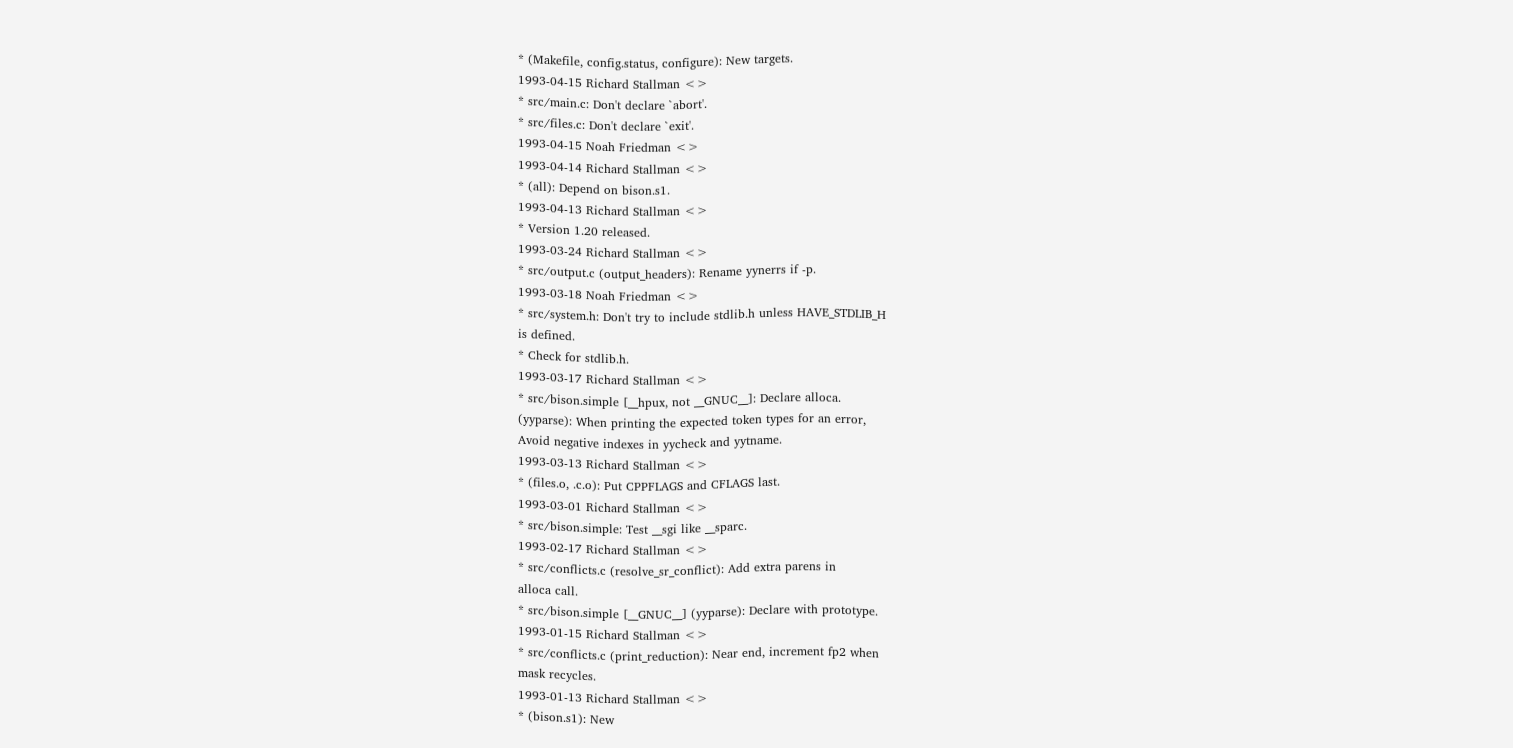* (Makefile, config.status, configure): New targets.
1993-04-15 Richard Stallman <>
* src/main.c: Don't declare `abort'.
* src/files.c: Don't declare `exit'.
1993-04-15 Noah Friedman <>
1993-04-14 Richard Stallman <>
* (all): Depend on bison.s1.
1993-04-13 Richard Stallman <>
* Version 1.20 released.
1993-03-24 Richard Stallman <>
* src/output.c (output_headers): Rename yynerrs if -p.
1993-03-18 Noah Friedman <>
* src/system.h: Don't try to include stdlib.h unless HAVE_STDLIB_H
is defined.
* Check for stdlib.h.
1993-03-17 Richard Stallman <>
* src/bison.simple [__hpux, not __GNUC__]: Declare alloca.
(yyparse): When printing the expected token types for an error,
Avoid negative indexes in yycheck and yytname.
1993-03-13 Richard Stallman <>
* (files.o, .c.o): Put CPPFLAGS and CFLAGS last.
1993-03-01 Richard Stallman <>
* src/bison.simple: Test __sgi like __sparc.
1993-02-17 Richard Stallman <>
* src/conflicts.c (resolve_sr_conflict): Add extra parens in
alloca call.
* src/bison.simple [__GNUC__] (yyparse): Declare with prototype.
1993-01-15 Richard Stallman <>
* src/conflicts.c (print_reduction): Near end, increment fp2 when
mask recycles.
1993-01-13 Richard Stallman <>
* (bison.s1): New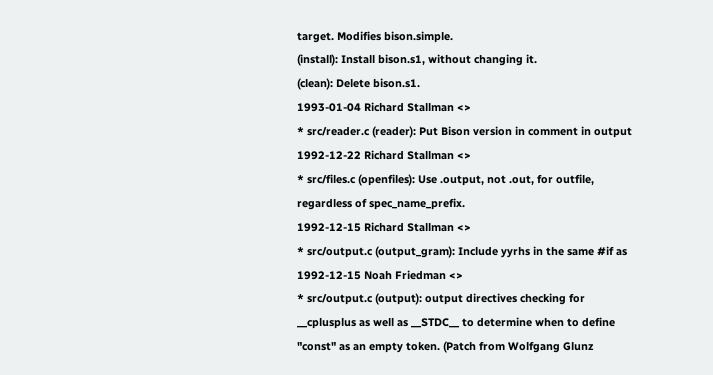target. Modifies bison.simple.
(install): Install bison.s1, without changing it.
(clean): Delete bison.s1.
1993-01-04 Richard Stallman <>
* src/reader.c (reader): Put Bison version in comment in output
1992-12-22 Richard Stallman <>
* src/files.c (openfiles): Use .output, not .out, for outfile,
regardless of spec_name_prefix.
1992-12-15 Richard Stallman <>
* src/output.c (output_gram): Include yyrhs in the same #if as
1992-12-15 Noah Friedman <>
* src/output.c (output): output directives checking for
__cplusplus as well as __STDC__ to determine when to define
"const" as an empty token. (Patch from Wolfgang Glunz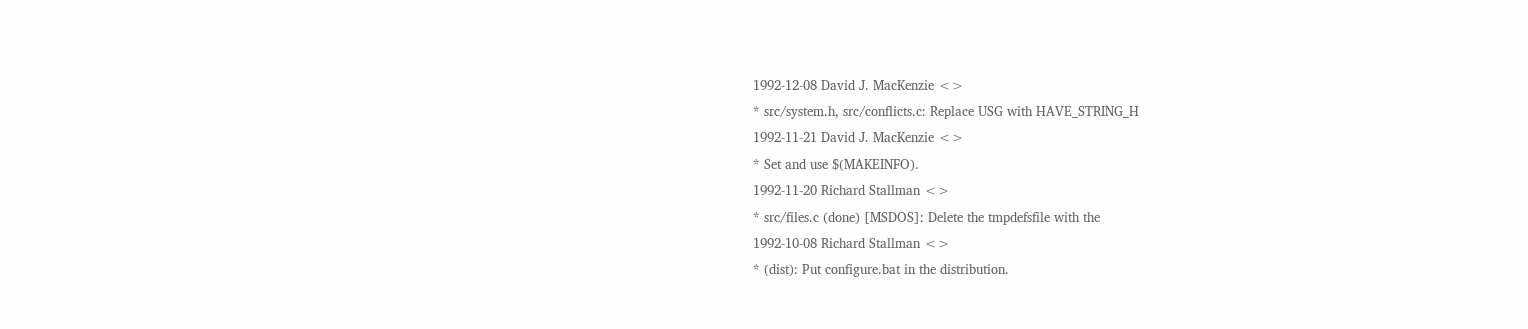1992-12-08 David J. MacKenzie <>
* src/system.h, src/conflicts.c: Replace USG with HAVE_STRING_H
1992-11-21 David J. MacKenzie <>
* Set and use $(MAKEINFO).
1992-11-20 Richard Stallman <>
* src/files.c (done) [MSDOS]: Delete the tmpdefsfile with the
1992-10-08 Richard Stallman <>
* (dist): Put configure.bat in the distribution.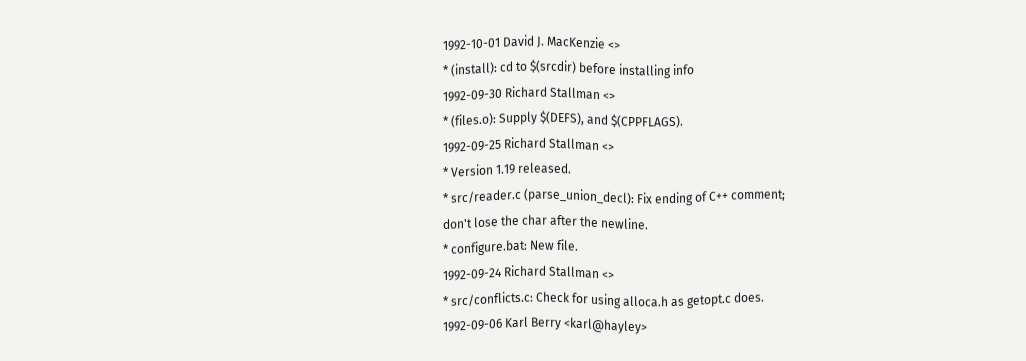1992-10-01 David J. MacKenzie <>
* (install): cd to $(srcdir) before installing info
1992-09-30 Richard Stallman <>
* (files.o): Supply $(DEFS), and $(CPPFLAGS).
1992-09-25 Richard Stallman <>
* Version 1.19 released.
* src/reader.c (parse_union_decl): Fix ending of C++ comment;
don't lose the char after the newline.
* configure.bat: New file.
1992-09-24 Richard Stallman <>
* src/conflicts.c: Check for using alloca.h as getopt.c does.
1992-09-06 Karl Berry <karl@hayley>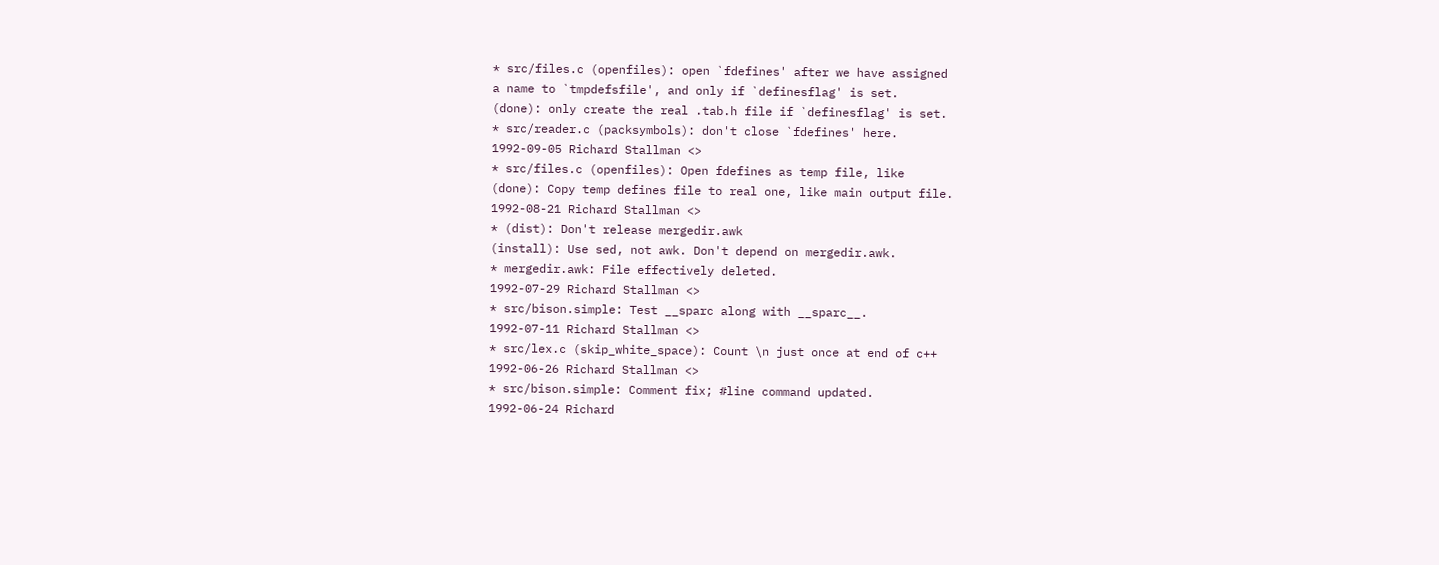* src/files.c (openfiles): open `fdefines' after we have assigned
a name to `tmpdefsfile', and only if `definesflag' is set.
(done): only create the real .tab.h file if `definesflag' is set.
* src/reader.c (packsymbols): don't close `fdefines' here.
1992-09-05 Richard Stallman <>
* src/files.c (openfiles): Open fdefines as temp file, like
(done): Copy temp defines file to real one, like main output file.
1992-08-21 Richard Stallman <>
* (dist): Don't release mergedir.awk
(install): Use sed, not awk. Don't depend on mergedir.awk.
* mergedir.awk: File effectively deleted.
1992-07-29 Richard Stallman <>
* src/bison.simple: Test __sparc along with __sparc__.
1992-07-11 Richard Stallman <>
* src/lex.c (skip_white_space): Count \n just once at end of c++
1992-06-26 Richard Stallman <>
* src/bison.simple: Comment fix; #line command updated.
1992-06-24 Richard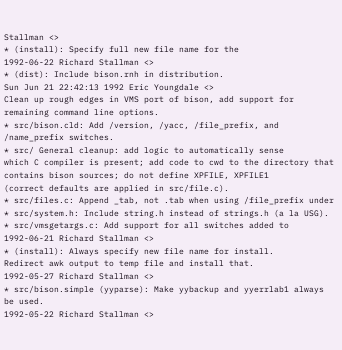Stallman <>
* (install): Specify full new file name for the
1992-06-22 Richard Stallman <>
* (dist): Include bison.rnh in distribution.
Sun Jun 21 22:42:13 1992 Eric Youngdale <>
Clean up rough edges in VMS port of bison, add support for
remaining command line options.
* src/bison.cld: Add /version, /yacc, /file_prefix, and
/name_prefix switches.
* src/ General cleanup: add logic to automatically sense
which C compiler is present; add code to cwd to the directory that
contains bison sources; do not define XPFILE, XPFILE1
(correct defaults are applied in src/file.c).
* src/files.c: Append _tab, not .tab when using /file_prefix under
* src/system.h: Include string.h instead of strings.h (a la USG).
* src/vmsgetargs.c: Add support for all switches added to
1992-06-21 Richard Stallman <>
* (install): Always specify new file name for install.
Redirect awk output to temp file and install that.
1992-05-27 Richard Stallman <>
* src/bison.simple (yyparse): Make yybackup and yyerrlab1 always
be used.
1992-05-22 Richard Stallman <>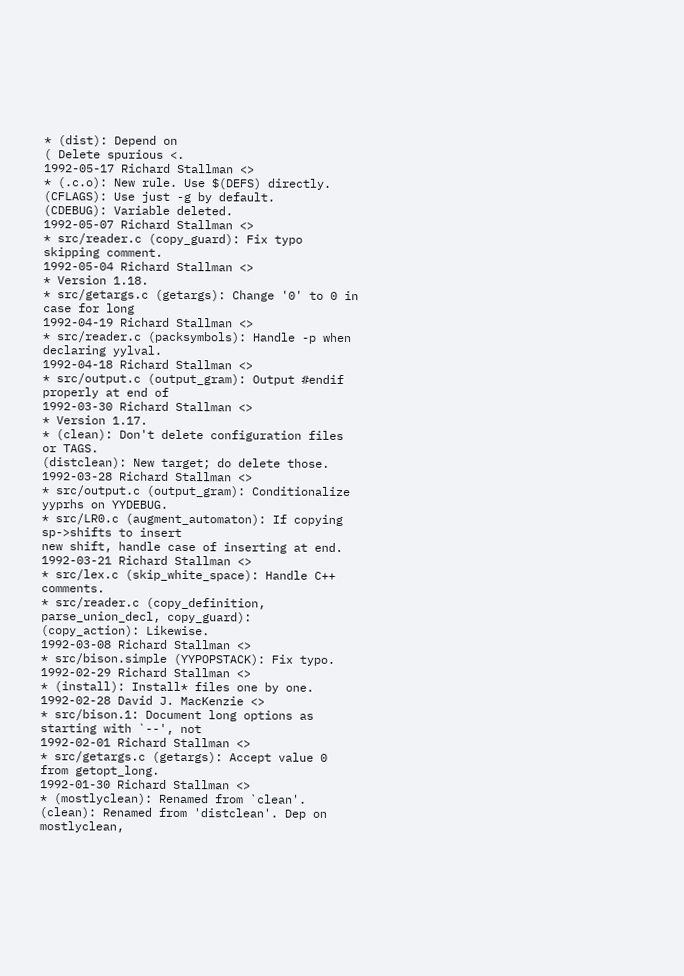* (dist): Depend on
( Delete spurious <.
1992-05-17 Richard Stallman <>
* (.c.o): New rule. Use $(DEFS) directly.
(CFLAGS): Use just -g by default.
(CDEBUG): Variable deleted.
1992-05-07 Richard Stallman <>
* src/reader.c (copy_guard): Fix typo skipping comment.
1992-05-04 Richard Stallman <>
* Version 1.18.
* src/getargs.c (getargs): Change '0' to 0 in case for long
1992-04-19 Richard Stallman <>
* src/reader.c (packsymbols): Handle -p when declaring yylval.
1992-04-18 Richard Stallman <>
* src/output.c (output_gram): Output #endif properly at end of
1992-03-30 Richard Stallman <>
* Version 1.17.
* (clean): Don't delete configuration files or TAGS.
(distclean): New target; do delete those.
1992-03-28 Richard Stallman <>
* src/output.c (output_gram): Conditionalize yyprhs on YYDEBUG.
* src/LR0.c (augment_automaton): If copying sp->shifts to insert
new shift, handle case of inserting at end.
1992-03-21 Richard Stallman <>
* src/lex.c (skip_white_space): Handle C++ comments.
* src/reader.c (copy_definition, parse_union_decl, copy_guard):
(copy_action): Likewise.
1992-03-08 Richard Stallman <>
* src/bison.simple (YYPOPSTACK): Fix typo.
1992-02-29 Richard Stallman <>
* (install): Install* files one by one.
1992-02-28 David J. MacKenzie <>
* src/bison.1: Document long options as starting with `--', not
1992-02-01 Richard Stallman <>
* src/getargs.c (getargs): Accept value 0 from getopt_long.
1992-01-30 Richard Stallman <>
* (mostlyclean): Renamed from `clean'.
(clean): Renamed from 'distclean'. Dep on mostlyclean,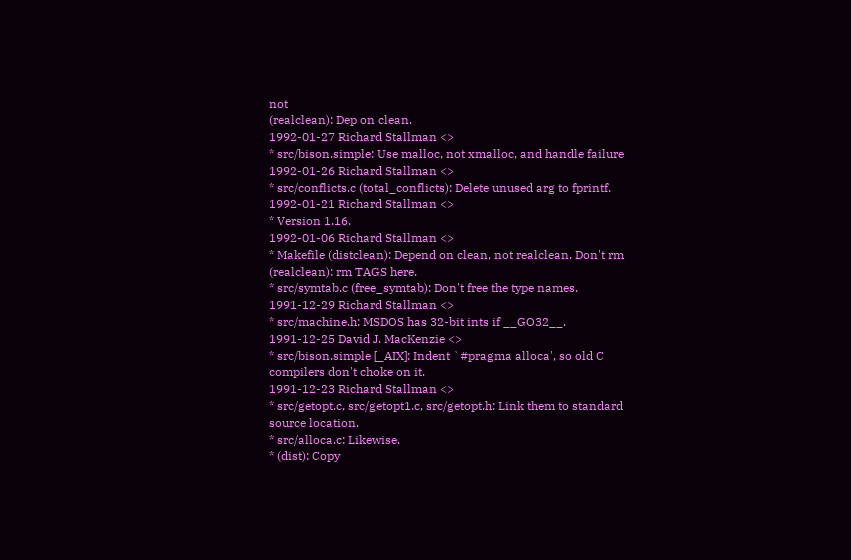not
(realclean): Dep on clean.
1992-01-27 Richard Stallman <>
* src/bison.simple: Use malloc, not xmalloc, and handle failure
1992-01-26 Richard Stallman <>
* src/conflicts.c (total_conflicts): Delete unused arg to fprintf.
1992-01-21 Richard Stallman <>
* Version 1.16.
1992-01-06 Richard Stallman <>
* Makefile (distclean): Depend on clean, not realclean. Don't rm
(realclean): rm TAGS here.
* src/symtab.c (free_symtab): Don't free the type names.
1991-12-29 Richard Stallman <>
* src/machine.h: MSDOS has 32-bit ints if __GO32__.
1991-12-25 David J. MacKenzie <>
* src/bison.simple [_AIX]: Indent `#pragma alloca', so old C
compilers don't choke on it.
1991-12-23 Richard Stallman <>
* src/getopt.c, src/getopt1.c, src/getopt.h: Link them to standard
source location.
* src/alloca.c: Likewise.
* (dist): Copy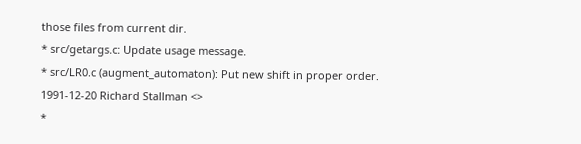those files from current dir.
* src/getargs.c: Update usage message.
* src/LR0.c (augment_automaton): Put new shift in proper order.
1991-12-20 Richard Stallman <>
*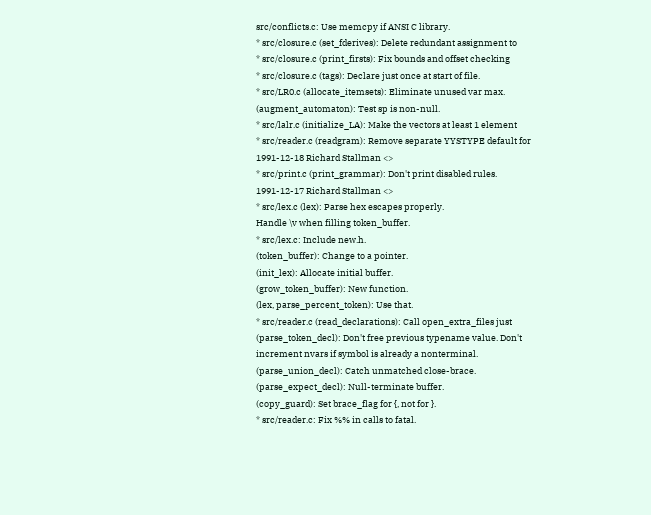src/conflicts.c: Use memcpy if ANSI C library.
* src/closure.c (set_fderives): Delete redundant assignment to
* src/closure.c (print_firsts): Fix bounds and offset checking
* src/closure.c (tags): Declare just once at start of file.
* src/LR0.c (allocate_itemsets): Eliminate unused var max.
(augment_automaton): Test sp is non-null.
* src/lalr.c (initialize_LA): Make the vectors at least 1 element
* src/reader.c (readgram): Remove separate YYSTYPE default for
1991-12-18 Richard Stallman <>
* src/print.c (print_grammar): Don't print disabled rules.
1991-12-17 Richard Stallman <>
* src/lex.c (lex): Parse hex escapes properly.
Handle \v when filling token_buffer.
* src/lex.c: Include new.h.
(token_buffer): Change to a pointer.
(init_lex): Allocate initial buffer.
(grow_token_buffer): New function.
(lex, parse_percent_token): Use that.
* src/reader.c (read_declarations): Call open_extra_files just
(parse_token_decl): Don't free previous typename value. Don't
increment nvars if symbol is already a nonterminal.
(parse_union_decl): Catch unmatched close-brace.
(parse_expect_decl): Null-terminate buffer.
(copy_guard): Set brace_flag for {, not for }.
* src/reader.c: Fix %% in calls to fatal.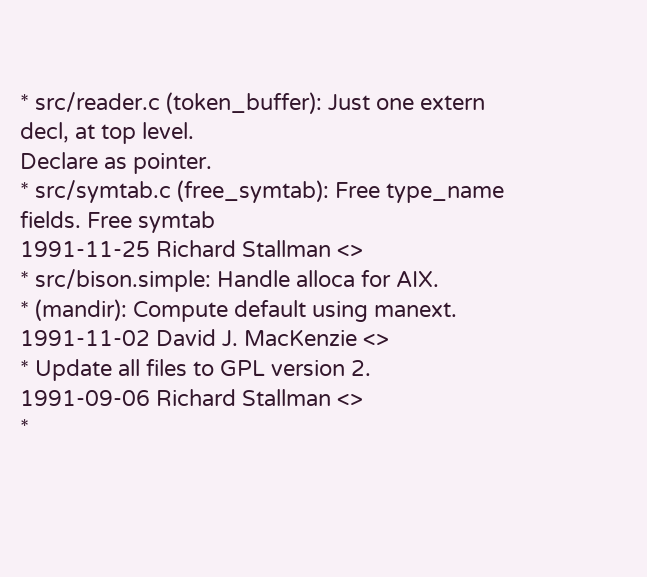* src/reader.c (token_buffer): Just one extern decl, at top level.
Declare as pointer.
* src/symtab.c (free_symtab): Free type_name fields. Free symtab
1991-11-25 Richard Stallman <>
* src/bison.simple: Handle alloca for AIX.
* (mandir): Compute default using manext.
1991-11-02 David J. MacKenzie <>
* Update all files to GPL version 2.
1991-09-06 Richard Stallman <>
*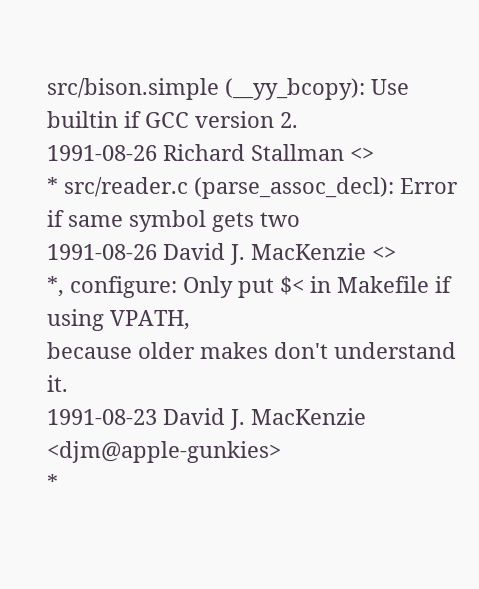src/bison.simple (__yy_bcopy): Use builtin if GCC version 2.
1991-08-26 Richard Stallman <>
* src/reader.c (parse_assoc_decl): Error if same symbol gets two
1991-08-26 David J. MacKenzie <>
*, configure: Only put $< in Makefile if using VPATH,
because older makes don't understand it.
1991-08-23 David J. MacKenzie <djm@apple-gunkies>
*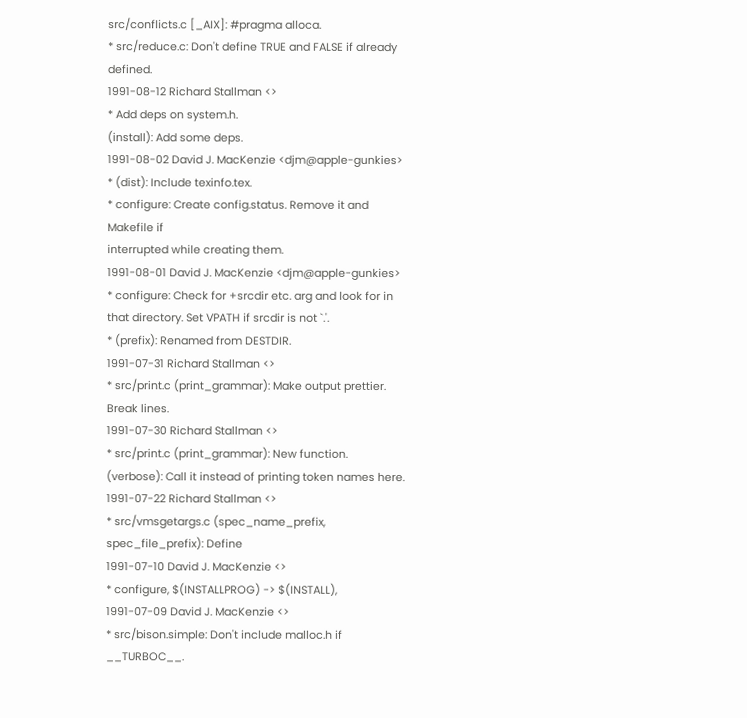src/conflicts.c [_AIX]: #pragma alloca.
* src/reduce.c: Don't define TRUE and FALSE if already defined.
1991-08-12 Richard Stallman <>
* Add deps on system.h.
(install): Add some deps.
1991-08-02 David J. MacKenzie <djm@apple-gunkies>
* (dist): Include texinfo.tex.
* configure: Create config.status. Remove it and Makefile if
interrupted while creating them.
1991-08-01 David J. MacKenzie <djm@apple-gunkies>
* configure: Check for +srcdir etc. arg and look for in that directory. Set VPATH if srcdir is not `.'.
* (prefix): Renamed from DESTDIR.
1991-07-31 Richard Stallman <>
* src/print.c (print_grammar): Make output prettier. Break lines.
1991-07-30 Richard Stallman <>
* src/print.c (print_grammar): New function.
(verbose): Call it instead of printing token names here.
1991-07-22 Richard Stallman <>
* src/vmsgetargs.c (spec_name_prefix, spec_file_prefix): Define
1991-07-10 David J. MacKenzie <>
* configure, $(INSTALLPROG) -> $(INSTALL),
1991-07-09 David J. MacKenzie <>
* src/bison.simple: Don't include malloc.h if __TURBOC__.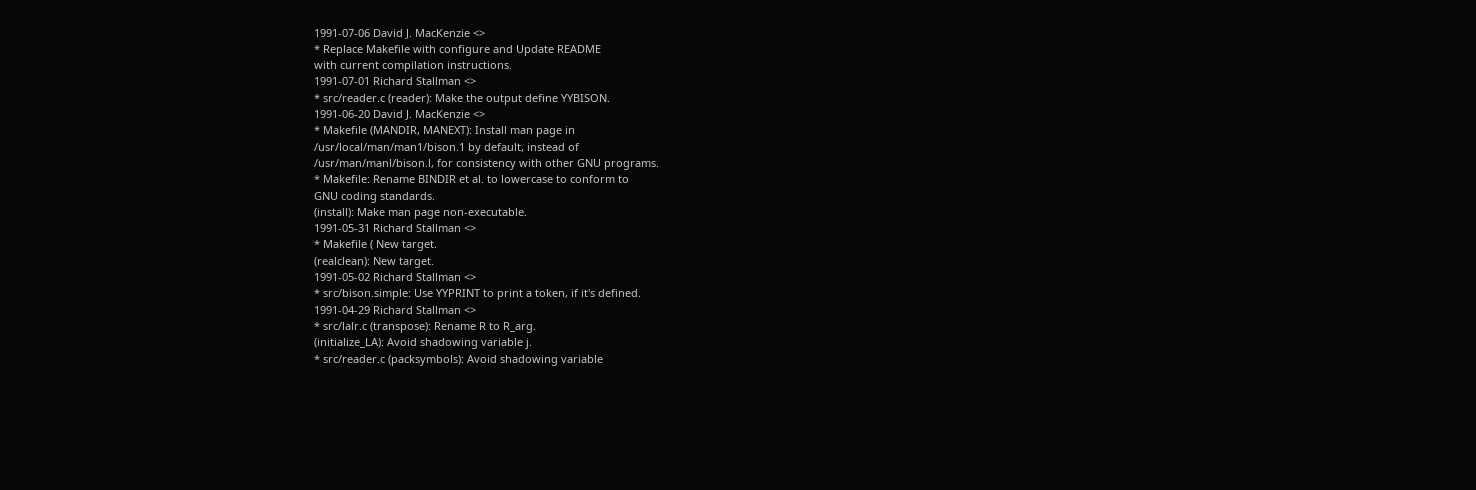1991-07-06 David J. MacKenzie <>
* Replace Makefile with configure and Update README
with current compilation instructions.
1991-07-01 Richard Stallman <>
* src/reader.c (reader): Make the output define YYBISON.
1991-06-20 David J. MacKenzie <>
* Makefile (MANDIR, MANEXT): Install man page in
/usr/local/man/man1/bison.1 by default, instead of
/usr/man/manl/bison.l, for consistency with other GNU programs.
* Makefile: Rename BINDIR et al. to lowercase to conform to
GNU coding standards.
(install): Make man page non-executable.
1991-05-31 Richard Stallman <>
* Makefile ( New target.
(realclean): New target.
1991-05-02 Richard Stallman <>
* src/bison.simple: Use YYPRINT to print a token, if it's defined.
1991-04-29 Richard Stallman <>
* src/lalr.c (transpose): Rename R to R_arg.
(initialize_LA): Avoid shadowing variable j.
* src/reader.c (packsymbols): Avoid shadowing variable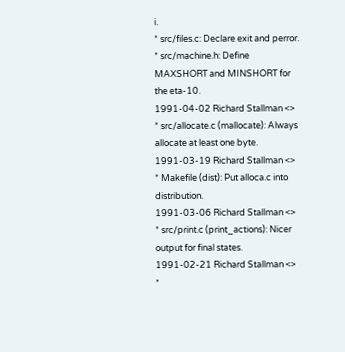i.
* src/files.c: Declare exit and perror.
* src/machine.h: Define MAXSHORT and MINSHORT for the eta-10.
1991-04-02 Richard Stallman <>
* src/allocate.c (mallocate): Always allocate at least one byte.
1991-03-19 Richard Stallman <>
* Makefile (dist): Put alloca.c into distribution.
1991-03-06 Richard Stallman <>
* src/print.c (print_actions): Nicer output for final states.
1991-02-21 Richard Stallman <>
*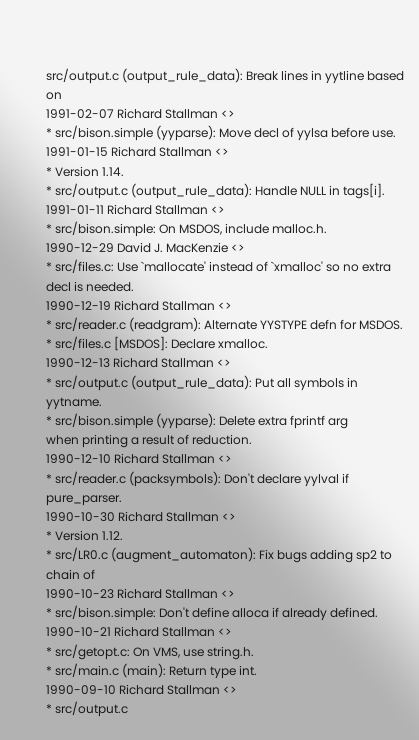src/output.c (output_rule_data): Break lines in yytline based on
1991-02-07 Richard Stallman <>
* src/bison.simple (yyparse): Move decl of yylsa before use.
1991-01-15 Richard Stallman <>
* Version 1.14.
* src/output.c (output_rule_data): Handle NULL in tags[i].
1991-01-11 Richard Stallman <>
* src/bison.simple: On MSDOS, include malloc.h.
1990-12-29 David J. MacKenzie <>
* src/files.c: Use `mallocate' instead of `xmalloc' so no extra
decl is needed.
1990-12-19 Richard Stallman <>
* src/reader.c (readgram): Alternate YYSTYPE defn for MSDOS.
* src/files.c [MSDOS]: Declare xmalloc.
1990-12-13 Richard Stallman <>
* src/output.c (output_rule_data): Put all symbols in yytname.
* src/bison.simple (yyparse): Delete extra fprintf arg
when printing a result of reduction.
1990-12-10 Richard Stallman <>
* src/reader.c (packsymbols): Don't declare yylval if pure_parser.
1990-10-30 Richard Stallman <>
* Version 1.12.
* src/LR0.c (augment_automaton): Fix bugs adding sp2 to chain of
1990-10-23 Richard Stallman <>
* src/bison.simple: Don't define alloca if already defined.
1990-10-21 Richard Stallman <>
* src/getopt.c: On VMS, use string.h.
* src/main.c (main): Return type int.
1990-09-10 Richard Stallman <>
* src/output.c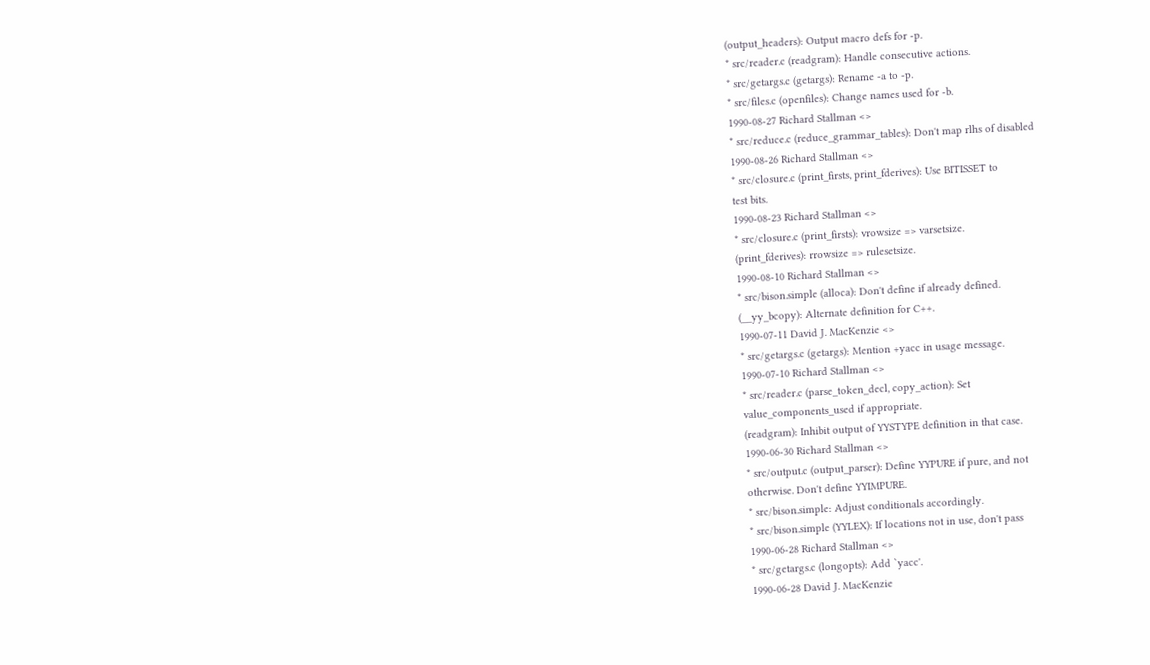(output_headers): Output macro defs for -p.
* src/reader.c (readgram): Handle consecutive actions.
* src/getargs.c (getargs): Rename -a to -p.
* src/files.c (openfiles): Change names used for -b.
1990-08-27 Richard Stallman <>
* src/reduce.c (reduce_grammar_tables): Don't map rlhs of disabled
1990-08-26 Richard Stallman <>
* src/closure.c (print_firsts, print_fderives): Use BITISSET to
test bits.
1990-08-23 Richard Stallman <>
* src/closure.c (print_firsts): vrowsize => varsetsize.
(print_fderives): rrowsize => rulesetsize.
1990-08-10 Richard Stallman <>
* src/bison.simple (alloca): Don't define if already defined.
(__yy_bcopy): Alternate definition for C++.
1990-07-11 David J. MacKenzie <>
* src/getargs.c (getargs): Mention +yacc in usage message.
1990-07-10 Richard Stallman <>
* src/reader.c (parse_token_decl, copy_action): Set
value_components_used if appropriate.
(readgram): Inhibit output of YYSTYPE definition in that case.
1990-06-30 Richard Stallman <>
* src/output.c (output_parser): Define YYPURE if pure, and not
otherwise. Don't define YYIMPURE.
* src/bison.simple: Adjust conditionals accordingly.
* src/bison.simple (YYLEX): If locations not in use, don't pass
1990-06-28 Richard Stallman <>
* src/getargs.c (longopts): Add `yacc'.
1990-06-28 David J. MacKenzie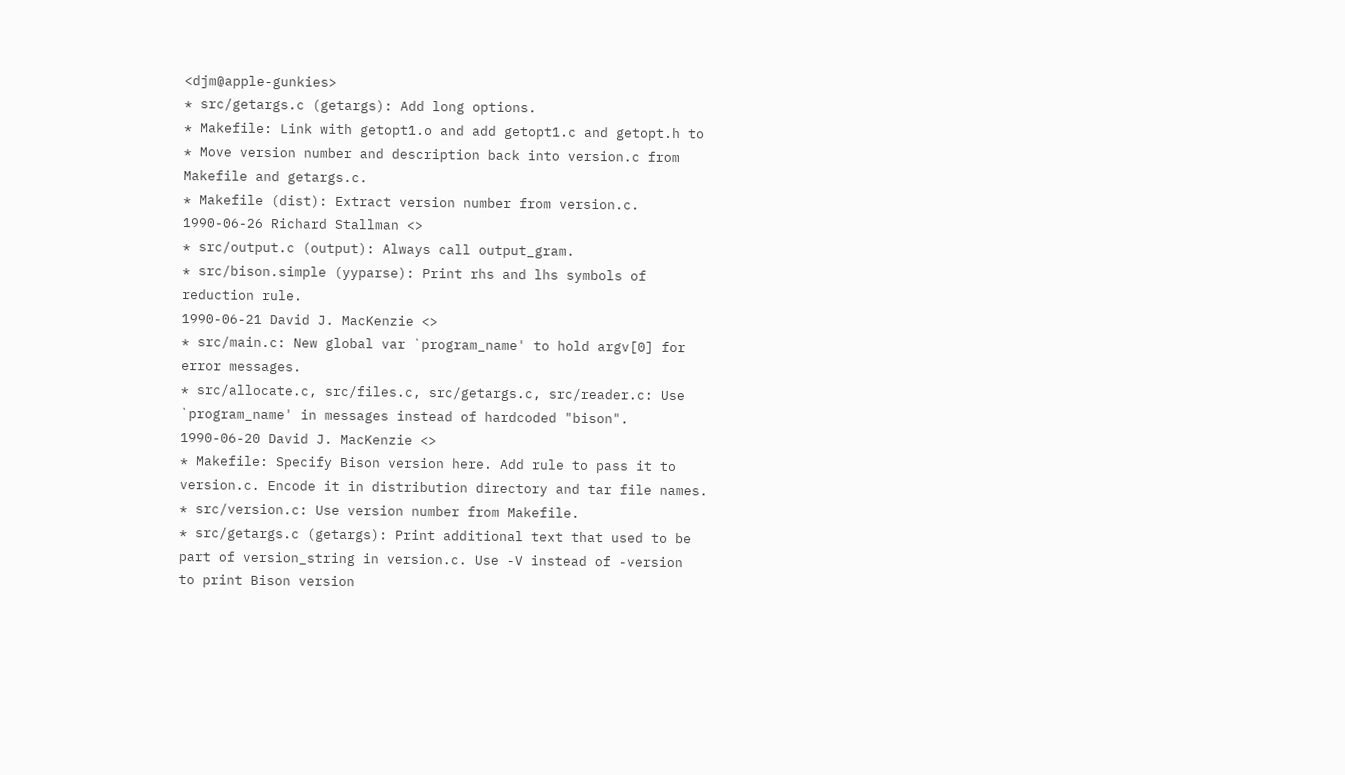<djm@apple-gunkies>
* src/getargs.c (getargs): Add long options.
* Makefile: Link with getopt1.o and add getopt1.c and getopt.h to
* Move version number and description back into version.c from
Makefile and getargs.c.
* Makefile (dist): Extract version number from version.c.
1990-06-26 Richard Stallman <>
* src/output.c (output): Always call output_gram.
* src/bison.simple (yyparse): Print rhs and lhs symbols of
reduction rule.
1990-06-21 David J. MacKenzie <>
* src/main.c: New global var `program_name' to hold argv[0] for
error messages.
* src/allocate.c, src/files.c, src/getargs.c, src/reader.c: Use
`program_name' in messages instead of hardcoded "bison".
1990-06-20 David J. MacKenzie <>
* Makefile: Specify Bison version here. Add rule to pass it to
version.c. Encode it in distribution directory and tar file names.
* src/version.c: Use version number from Makefile.
* src/getargs.c (getargs): Print additional text that used to be
part of version_string in version.c. Use -V instead of -version
to print Bison version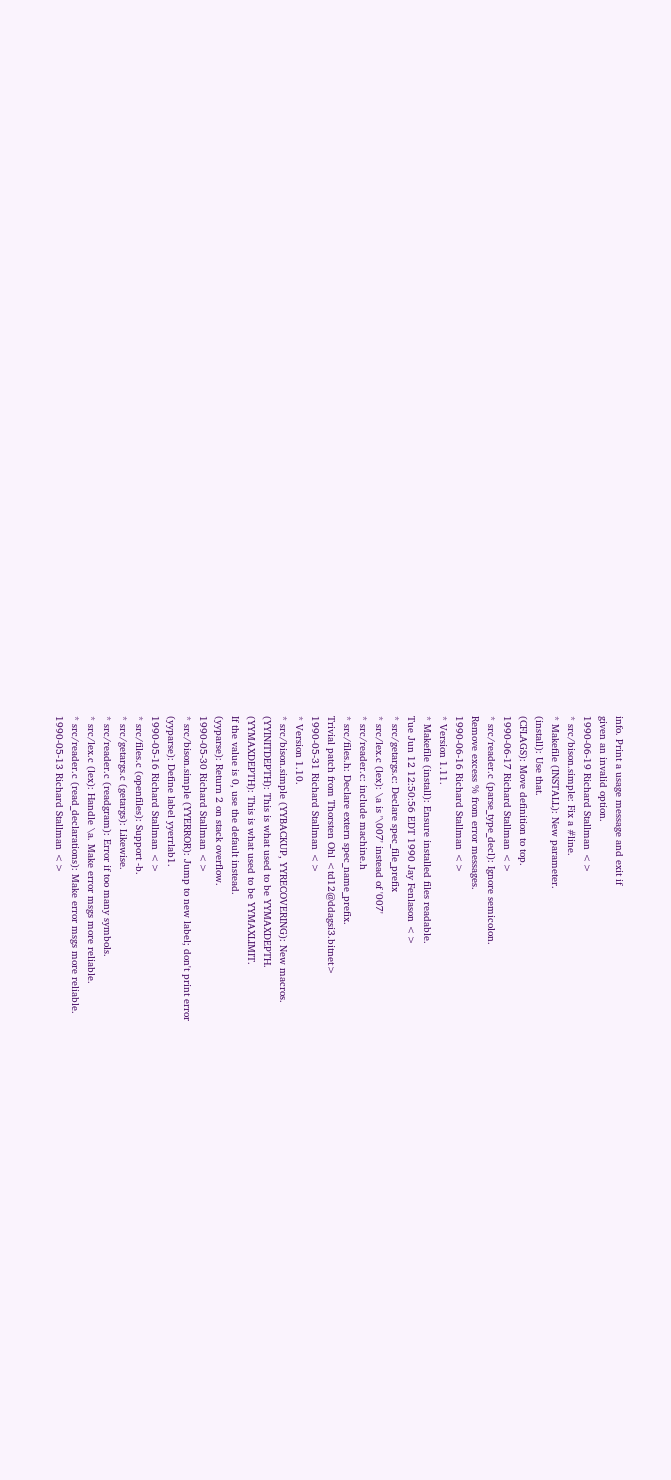info. Print a usage message and exit if
given an invalid option.
1990-06-19 Richard Stallman <>
* src/bison.simple: Fix a #line.
* Makefile (INSTALL): New parameter.
(install): Use that.
(CFLAGS): Move definition to top.
1990-06-17 Richard Stallman <>
* src/reader.c (parse_type_decl): Ignore semicolon.
Remove excess % from error messages.
1990-06-16 Richard Stallman <>
* Version 1.11.
* Makefile (install): Ensure installed files readable.
Tue Jun 12 12:50:56 EDT 1990 Jay Fenlason <>
* src/getargs.c: Declare spec_file_prefix
* src/lex.c (lex): \a is '\007' instead of '007'
* src/reader.c: include machine.h
* src/files.h: Declare extern spec_name_prefix.
Trivial patch from Thorsten Ohl <td12@ddagsi3.bitnet>
1990-05-31 Richard Stallman <>
* Version 1.10.
* src/bison.simple (YYBACKUP, YYRECOVERING): New macros.
(YYINITDEPTH): This is what used to be YYMAXDEPTH.
(YYMAXDEPTH): This is what used to be YYMAXLIMIT.
If the value is 0, use the default instead.
(yyparse): Return 2 on stack overflow.
1990-05-30 Richard Stallman <>
* src/bison.simple (YYERROR): Jump to new label; don't print error
(yyparse): Define label yyerrlab1.
1990-05-16 Richard Stallman <>
* src/files.c (openfiles): Support -b.
* src/getargs.c (getargs): Likewise.
* src/reader.c (readgram): Error if too many symbols.
* src/lex.c (lex): Handle \a. Make error msgs more reliable.
* src/reader.c (read_declarations): Make error msgs more reliable.
1990-05-13 Richard Stallman <>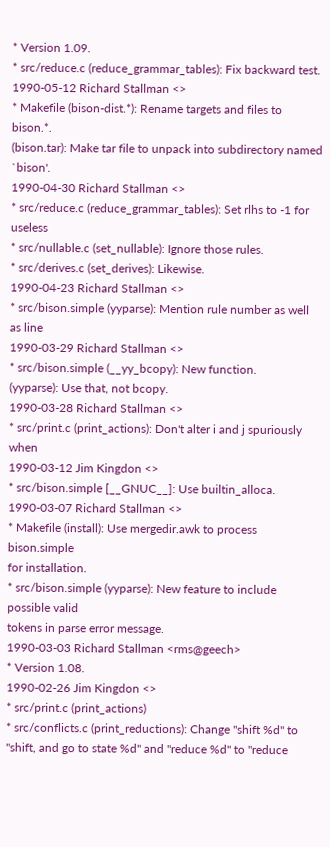* Version 1.09.
* src/reduce.c (reduce_grammar_tables): Fix backward test.
1990-05-12 Richard Stallman <>
* Makefile (bison-dist.*): Rename targets and files to bison.*.
(bison.tar): Make tar file to unpack into subdirectory named `bison'.
1990-04-30 Richard Stallman <>
* src/reduce.c (reduce_grammar_tables): Set rlhs to -1 for useless
* src/nullable.c (set_nullable): Ignore those rules.
* src/derives.c (set_derives): Likewise.
1990-04-23 Richard Stallman <>
* src/bison.simple (yyparse): Mention rule number as well as line
1990-03-29 Richard Stallman <>
* src/bison.simple (__yy_bcopy): New function.
(yyparse): Use that, not bcopy.
1990-03-28 Richard Stallman <>
* src/print.c (print_actions): Don't alter i and j spuriously when
1990-03-12 Jim Kingdon <>
* src/bison.simple [__GNUC__]: Use builtin_alloca.
1990-03-07 Richard Stallman <>
* Makefile (install): Use mergedir.awk to process bison.simple
for installation.
* src/bison.simple (yyparse): New feature to include possible valid
tokens in parse error message.
1990-03-03 Richard Stallman <rms@geech>
* Version 1.08.
1990-02-26 Jim Kingdon <>
* src/print.c (print_actions)
* src/conflicts.c (print_reductions): Change "shift %d" to
"shift, and go to state %d" and "reduce %d" to "reduce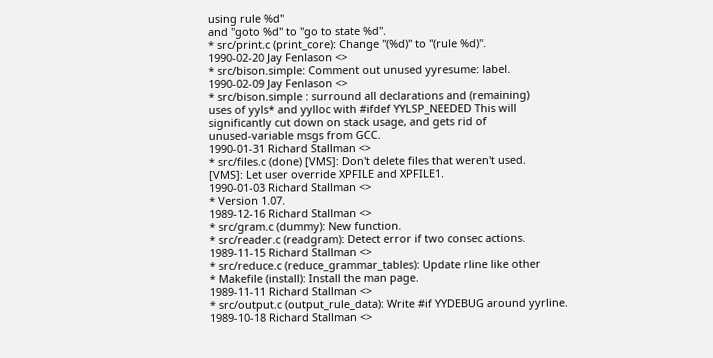using rule %d"
and "goto %d" to "go to state %d".
* src/print.c (print_core): Change "(%d)" to "(rule %d)".
1990-02-20 Jay Fenlason <>
* src/bison.simple: Comment out unused yyresume: label.
1990-02-09 Jay Fenlason <>
* src/bison.simple : surround all declarations and (remaining)
uses of yyls* and yylloc with #ifdef YYLSP_NEEDED This will
significantly cut down on stack usage, and gets rid of
unused-variable msgs from GCC.
1990-01-31 Richard Stallman <>
* src/files.c (done) [VMS]: Don't delete files that weren't used.
[VMS]: Let user override XPFILE and XPFILE1.
1990-01-03 Richard Stallman <>
* Version 1.07.
1989-12-16 Richard Stallman <>
* src/gram.c (dummy): New function.
* src/reader.c (readgram): Detect error if two consec actions.
1989-11-15 Richard Stallman <>
* src/reduce.c (reduce_grammar_tables): Update rline like other
* Makefile (install): Install the man page.
1989-11-11 Richard Stallman <>
* src/output.c (output_rule_data): Write #if YYDEBUG around yyrline.
1989-10-18 Richard Stallman <>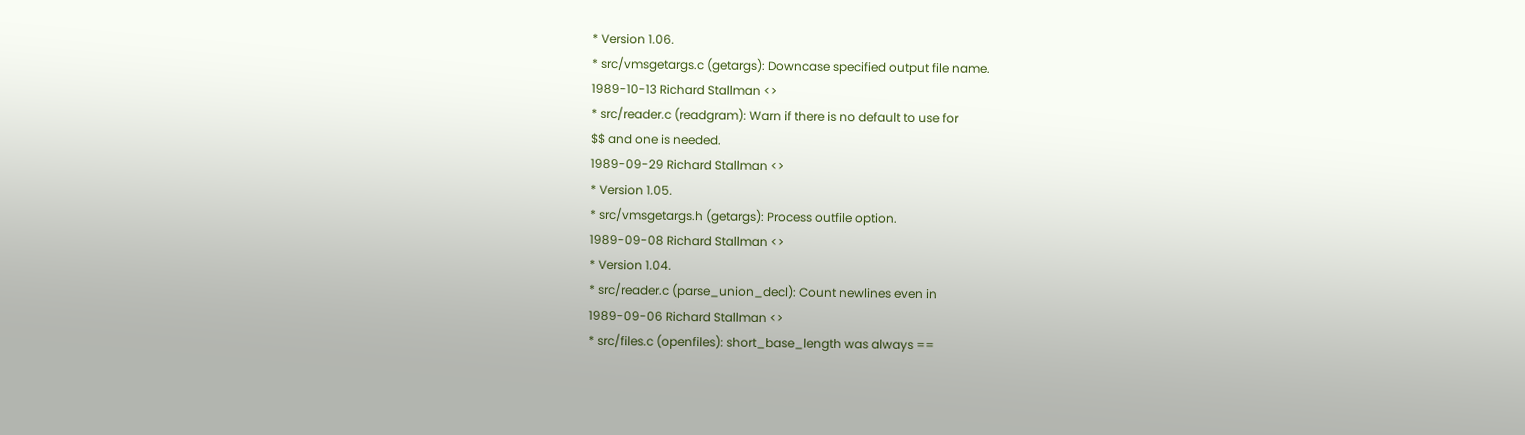* Version 1.06.
* src/vmsgetargs.c (getargs): Downcase specified output file name.
1989-10-13 Richard Stallman <>
* src/reader.c (readgram): Warn if there is no default to use for
$$ and one is needed.
1989-09-29 Richard Stallman <>
* Version 1.05.
* src/vmsgetargs.h (getargs): Process outfile option.
1989-09-08 Richard Stallman <>
* Version 1.04.
* src/reader.c (parse_union_decl): Count newlines even in
1989-09-06 Richard Stallman <>
* src/files.c (openfiles): short_base_length was always ==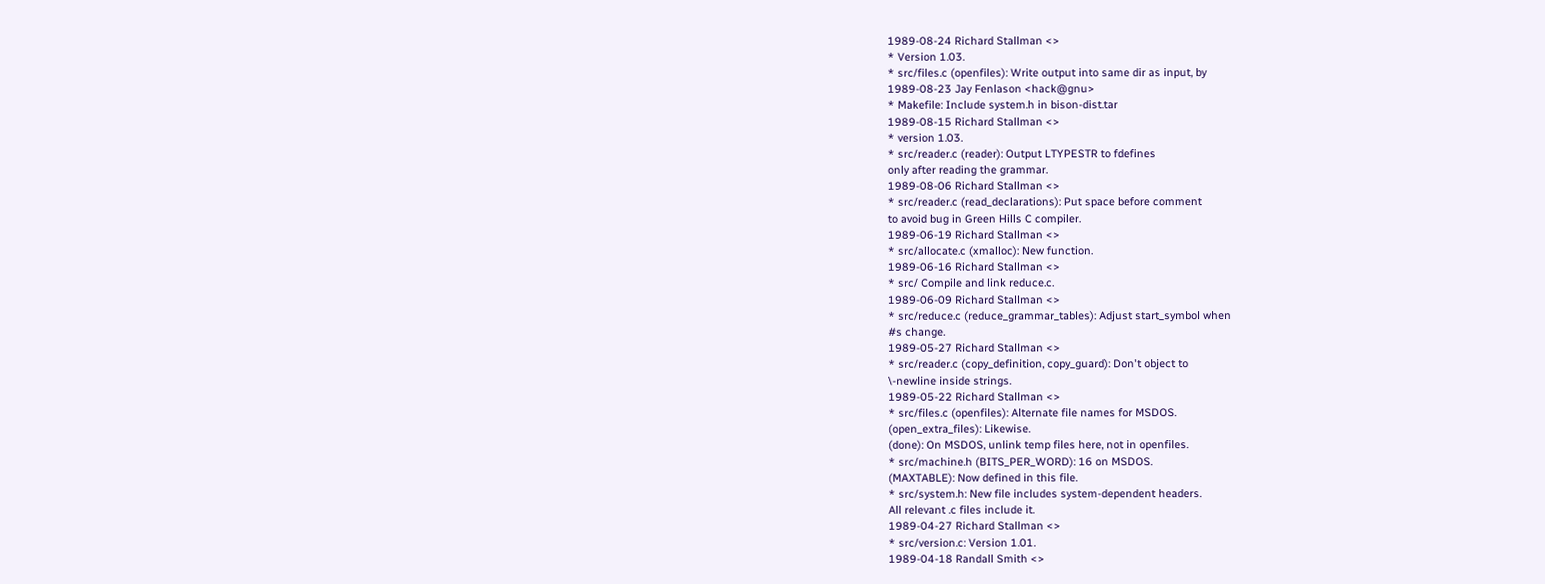1989-08-24 Richard Stallman <>
* Version 1.03.
* src/files.c (openfiles): Write output into same dir as input, by
1989-08-23 Jay Fenlason <hack@gnu>
* Makefile: Include system.h in bison-dist.tar
1989-08-15 Richard Stallman <>
* version 1.03.
* src/reader.c (reader): Output LTYPESTR to fdefines
only after reading the grammar.
1989-08-06 Richard Stallman <>
* src/reader.c (read_declarations): Put space before comment
to avoid bug in Green Hills C compiler.
1989-06-19 Richard Stallman <>
* src/allocate.c (xmalloc): New function.
1989-06-16 Richard Stallman <>
* src/ Compile and link reduce.c.
1989-06-09 Richard Stallman <>
* src/reduce.c (reduce_grammar_tables): Adjust start_symbol when
#s change.
1989-05-27 Richard Stallman <>
* src/reader.c (copy_definition, copy_guard): Don't object to
\-newline inside strings.
1989-05-22 Richard Stallman <>
* src/files.c (openfiles): Alternate file names for MSDOS.
(open_extra_files): Likewise.
(done): On MSDOS, unlink temp files here, not in openfiles.
* src/machine.h (BITS_PER_WORD): 16 on MSDOS.
(MAXTABLE): Now defined in this file.
* src/system.h: New file includes system-dependent headers.
All relevant .c files include it.
1989-04-27 Richard Stallman <>
* src/version.c: Version 1.01.
1989-04-18 Randall Smith <>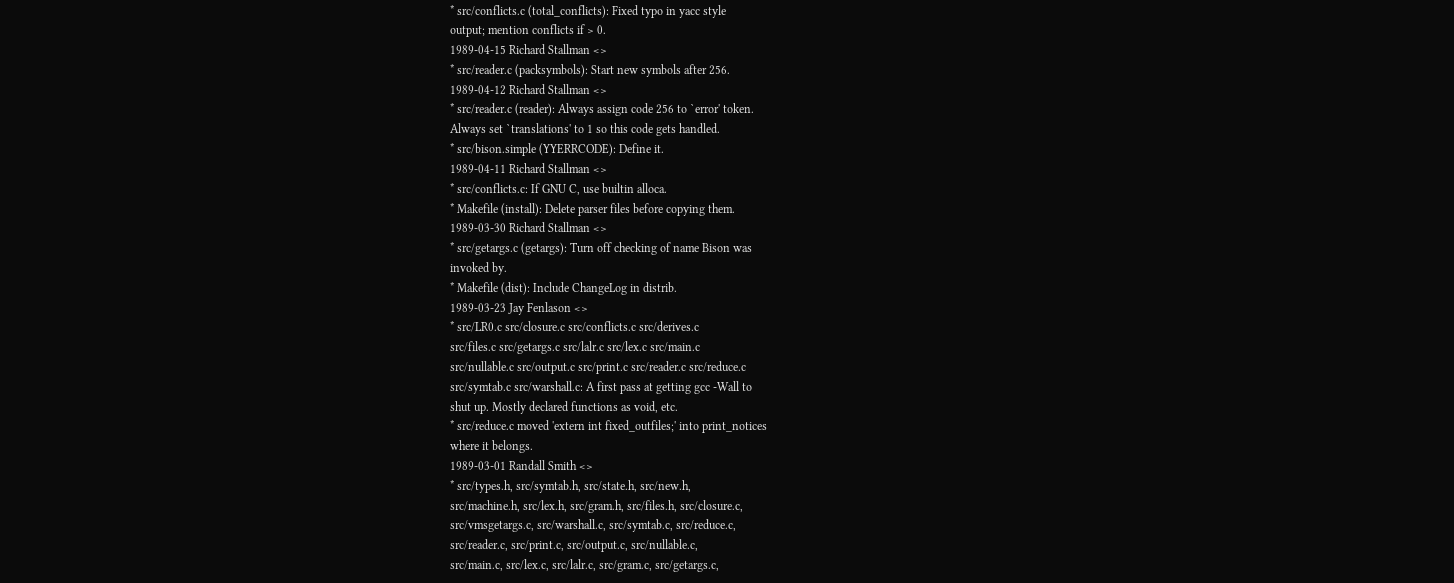* src/conflicts.c (total_conflicts): Fixed typo in yacc style
output; mention conflicts if > 0.
1989-04-15 Richard Stallman <>
* src/reader.c (packsymbols): Start new symbols after 256.
1989-04-12 Richard Stallman <>
* src/reader.c (reader): Always assign code 256 to `error' token.
Always set `translations' to 1 so this code gets handled.
* src/bison.simple (YYERRCODE): Define it.
1989-04-11 Richard Stallman <>
* src/conflicts.c: If GNU C, use builtin alloca.
* Makefile (install): Delete parser files before copying them.
1989-03-30 Richard Stallman <>
* src/getargs.c (getargs): Turn off checking of name Bison was
invoked by.
* Makefile (dist): Include ChangeLog in distrib.
1989-03-23 Jay Fenlason <>
* src/LR0.c src/closure.c src/conflicts.c src/derives.c
src/files.c src/getargs.c src/lalr.c src/lex.c src/main.c
src/nullable.c src/output.c src/print.c src/reader.c src/reduce.c
src/symtab.c src/warshall.c: A first pass at getting gcc -Wall to
shut up. Mostly declared functions as void, etc.
* src/reduce.c moved 'extern int fixed_outfiles;' into print_notices
where it belongs.
1989-03-01 Randall Smith <>
* src/types.h, src/symtab.h, src/state.h, src/new.h,
src/machine.h, src/lex.h, src/gram.h, src/files.h, src/closure.c,
src/vmsgetargs.c, src/warshall.c, src/symtab.c, src/reduce.c,
src/reader.c, src/print.c, src/output.c, src/nullable.c,
src/main.c, src/lex.c, src/lalr.c, src/gram.c, src/getargs.c,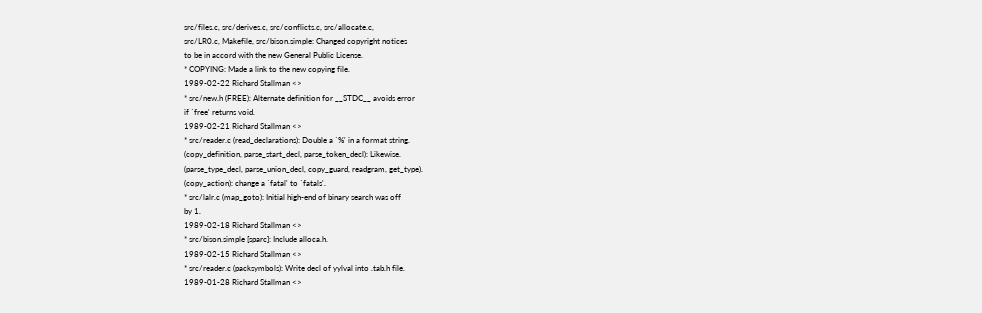src/files.c, src/derives.c, src/conflicts.c, src/allocate.c,
src/LR0.c, Makefile, src/bison.simple: Changed copyright notices
to be in accord with the new General Public License.
* COPYING: Made a link to the new copying file.
1989-02-22 Richard Stallman <>
* src/new.h (FREE): Alternate definition for __STDC__ avoids error
if `free' returns void.
1989-02-21 Richard Stallman <>
* src/reader.c (read_declarations): Double a `%' in a format string.
(copy_definition, parse_start_decl, parse_token_decl): Likewise.
(parse_type_decl, parse_union_decl, copy_guard, readgram, get_type).
(copy_action): change a `fatal' to `fatals'.
* src/lalr.c (map_goto): Initial high-end of binary search was off
by 1.
1989-02-18 Richard Stallman <>
* src/bison.simple [sparc]: Include alloca.h.
1989-02-15 Richard Stallman <>
* src/reader.c (packsymbols): Write decl of yylval into .tab.h file.
1989-01-28 Richard Stallman <>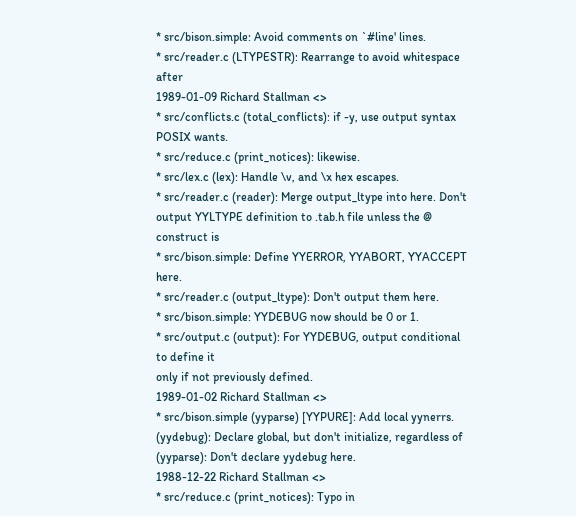* src/bison.simple: Avoid comments on `#line' lines.
* src/reader.c (LTYPESTR): Rearrange to avoid whitespace after
1989-01-09 Richard Stallman <>
* src/conflicts.c (total_conflicts): if -y, use output syntax
POSIX wants.
* src/reduce.c (print_notices): likewise.
* src/lex.c (lex): Handle \v, and \x hex escapes.
* src/reader.c (reader): Merge output_ltype into here. Don't
output YYLTYPE definition to .tab.h file unless the @ construct is
* src/bison.simple: Define YYERROR, YYABORT, YYACCEPT here.
* src/reader.c (output_ltype): Don't output them here.
* src/bison.simple: YYDEBUG now should be 0 or 1.
* src/output.c (output): For YYDEBUG, output conditional to define it
only if not previously defined.
1989-01-02 Richard Stallman <>
* src/bison.simple (yyparse) [YYPURE]: Add local yynerrs.
(yydebug): Declare global, but don't initialize, regardless of
(yyparse): Don't declare yydebug here.
1988-12-22 Richard Stallman <>
* src/reduce.c (print_notices): Typo in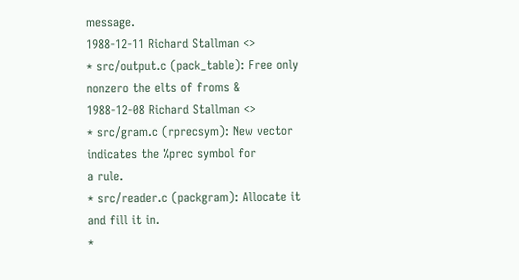message.
1988-12-11 Richard Stallman <>
* src/output.c (pack_table): Free only nonzero the elts of froms &
1988-12-08 Richard Stallman <>
* src/gram.c (rprecsym): New vector indicates the %prec symbol for
a rule.
* src/reader.c (packgram): Allocate it and fill it in.
*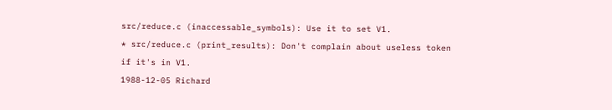src/reduce.c (inaccessable_symbols): Use it to set V1.
* src/reduce.c (print_results): Don't complain about useless token
if it's in V1.
1988-12-05 Richard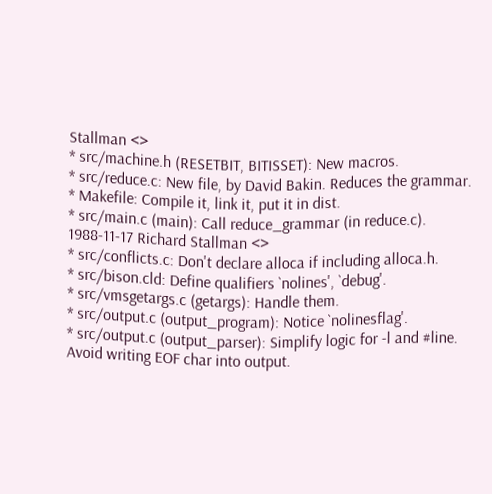Stallman <>
* src/machine.h (RESETBIT, BITISSET): New macros.
* src/reduce.c: New file, by David Bakin. Reduces the grammar.
* Makefile: Compile it, link it, put it in dist.
* src/main.c (main): Call reduce_grammar (in reduce.c).
1988-11-17 Richard Stallman <>
* src/conflicts.c: Don't declare alloca if including alloca.h.
* src/bison.cld: Define qualifiers `nolines', `debug'.
* src/vmsgetargs.c (getargs): Handle them.
* src/output.c (output_program): Notice `nolinesflag'.
* src/output.c (output_parser): Simplify logic for -l and #line.
Avoid writing EOF char into output.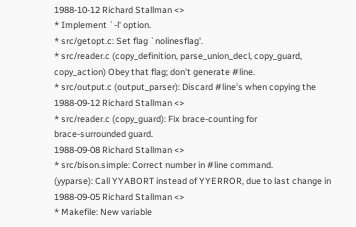1988-10-12 Richard Stallman <>
* Implement `-l' option.
* src/getopt.c: Set flag `nolinesflag'.
* src/reader.c (copy_definition, parse_union_decl, copy_guard,
copy_action) Obey that flag; don't generate #line.
* src/output.c (output_parser): Discard #line's when copying the
1988-09-12 Richard Stallman <>
* src/reader.c (copy_guard): Fix brace-counting for
brace-surrounded guard.
1988-09-08 Richard Stallman <>
* src/bison.simple: Correct number in #line command.
(yyparse): Call YYABORT instead of YYERROR, due to last change in
1988-09-05 Richard Stallman <>
* Makefile: New variable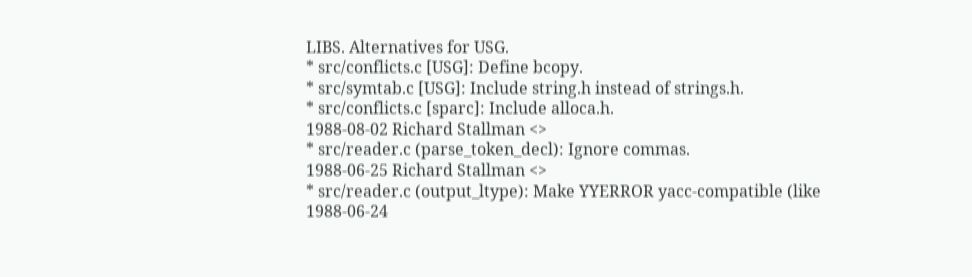LIBS. Alternatives for USG.
* src/conflicts.c [USG]: Define bcopy.
* src/symtab.c [USG]: Include string.h instead of strings.h.
* src/conflicts.c [sparc]: Include alloca.h.
1988-08-02 Richard Stallman <>
* src/reader.c (parse_token_decl): Ignore commas.
1988-06-25 Richard Stallman <>
* src/reader.c (output_ltype): Make YYERROR yacc-compatible (like
1988-06-24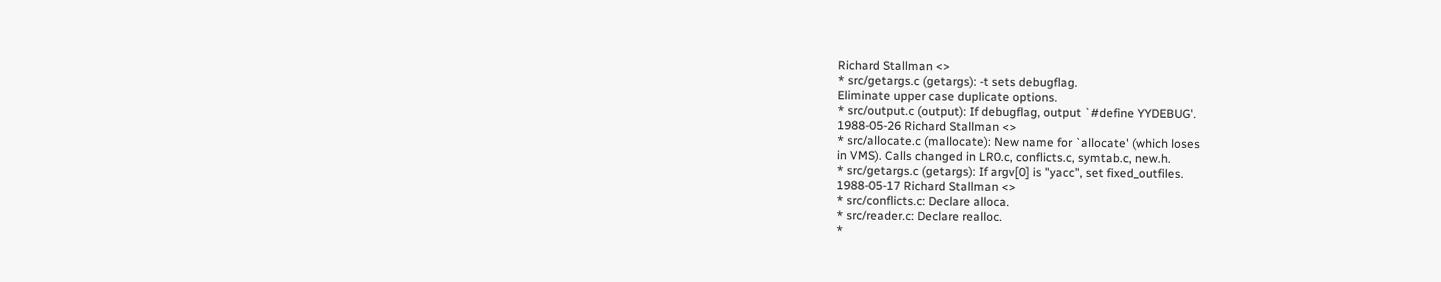Richard Stallman <>
* src/getargs.c (getargs): -t sets debugflag.
Eliminate upper case duplicate options.
* src/output.c (output): If debugflag, output `#define YYDEBUG'.
1988-05-26 Richard Stallman <>
* src/allocate.c (mallocate): New name for `allocate' (which loses
in VMS). Calls changed in LR0.c, conflicts.c, symtab.c, new.h.
* src/getargs.c (getargs): If argv[0] is "yacc", set fixed_outfiles.
1988-05-17 Richard Stallman <>
* src/conflicts.c: Declare alloca.
* src/reader.c: Declare realloc.
*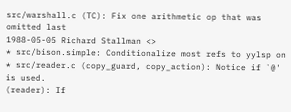src/warshall.c (TC): Fix one arithmetic op that was omitted last
1988-05-05 Richard Stallman <>
* src/bison.simple: Conditionalize most refs to yylsp on
* src/reader.c (copy_guard, copy_action): Notice if `@' is used.
(reader): If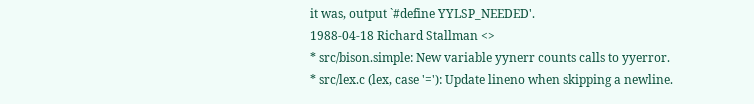it was, output `#define YYLSP_NEEDED'.
1988-04-18 Richard Stallman <>
* src/bison.simple: New variable yynerr counts calls to yyerror.
* src/lex.c (lex, case '='): Update lineno when skipping a newline.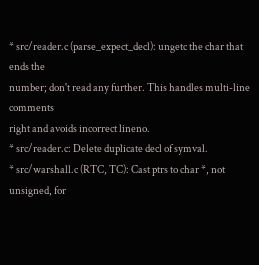* src/reader.c (parse_expect_decl): ungetc the char that ends the
number; don't read any further. This handles multi-line comments
right and avoids incorrect lineno.
* src/reader.c: Delete duplicate decl of symval.
* src/warshall.c (RTC, TC): Cast ptrs to char *, not unsigned, for